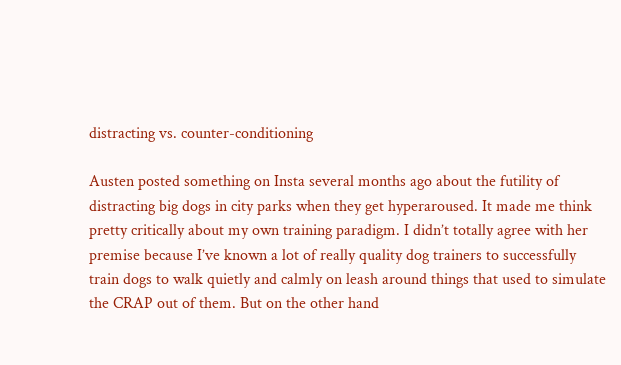distracting vs. counter-conditioning

Austen posted something on Insta several months ago about the futility of distracting big dogs in city parks when they get hyperaroused. It made me think pretty critically about my own training paradigm. I didn’t totally agree with her premise because I’ve known a lot of really quality dog trainers to successfully train dogs to walk quietly and calmly on leash around things that used to simulate the CRAP out of them. But on the other hand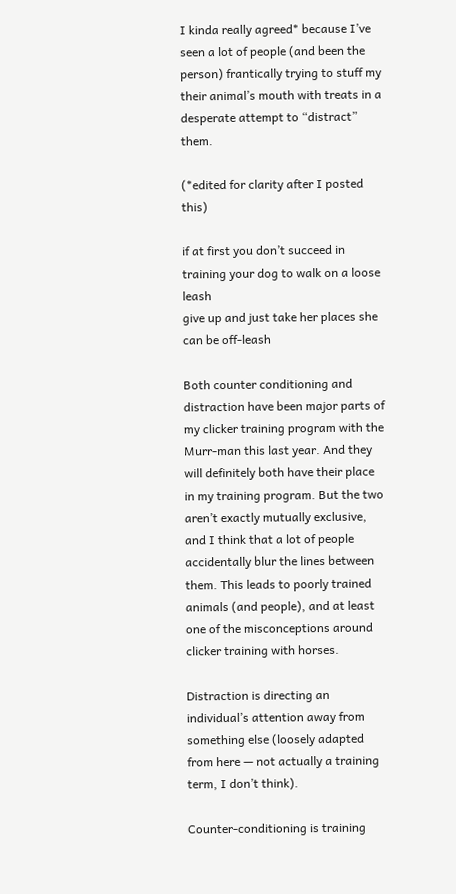I kinda really agreed* because I’ve seen a lot of people (and been the person) frantically trying to stuff my their animal’s mouth with treats in a desperate attempt to “distract” them.

(*edited for clarity after I posted this)

if at first you don’t succeed in training your dog to walk on a loose leash
give up and just take her places she can be off-leash

Both counter conditioning and distraction have been major parts of my clicker training program with the Murr-man this last year. And they will definitely both have their place in my training program. But the two aren’t exactly mutually exclusive, and I think that a lot of people accidentally blur the lines between them. This leads to poorly trained animals (and people), and at least one of the misconceptions around clicker training with horses.

Distraction is directing an individual’s attention away from something else (loosely adapted from here — not actually a training term, I don’t think).

Counter-conditioning is training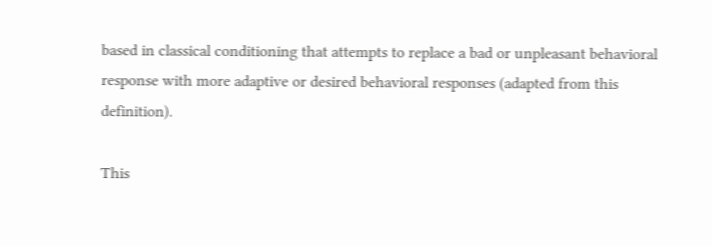based in classical conditioning that attempts to replace a bad or unpleasant behavioral response with more adaptive or desired behavioral responses (adapted from this definition).

This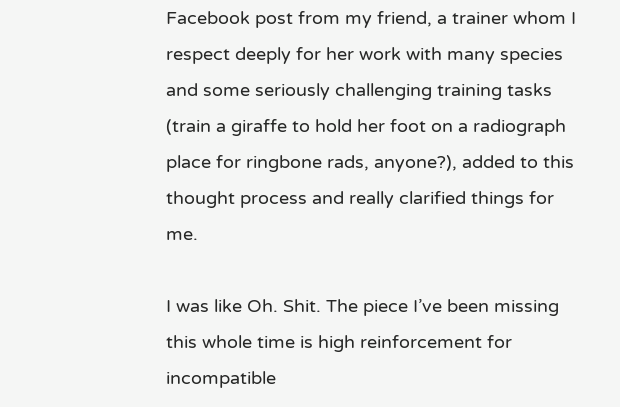Facebook post from my friend, a trainer whom I respect deeply for her work with many species and some seriously challenging training tasks (train a giraffe to hold her foot on a radiograph place for ringbone rads, anyone?), added to this thought process and really clarified things for me.

I was like Oh. Shit. The piece I’ve been missing this whole time is high reinforcement for incompatible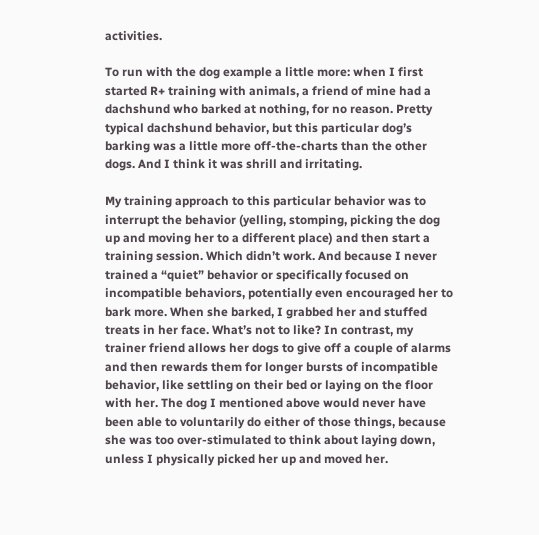activities.

To run with the dog example a little more: when I first started R+ training with animals, a friend of mine had a dachshund who barked at nothing, for no reason. Pretty typical dachshund behavior, but this particular dog’s barking was a little more off-the-charts than the other dogs. And I think it was shrill and irritating.

My training approach to this particular behavior was to interrupt the behavior (yelling, stomping, picking the dog up and moving her to a different place) and then start a training session. Which didn’t work. And because I never trained a “quiet” behavior or specifically focused on incompatible behaviors, potentially even encouraged her to bark more. When she barked, I grabbed her and stuffed treats in her face. What’s not to like? In contrast, my trainer friend allows her dogs to give off a couple of alarms and then rewards them for longer bursts of incompatible behavior, like settling on their bed or laying on the floor with her. The dog I mentioned above would never have been able to voluntarily do either of those things, because she was too over-stimulated to think about laying down, unless I physically picked her up and moved her.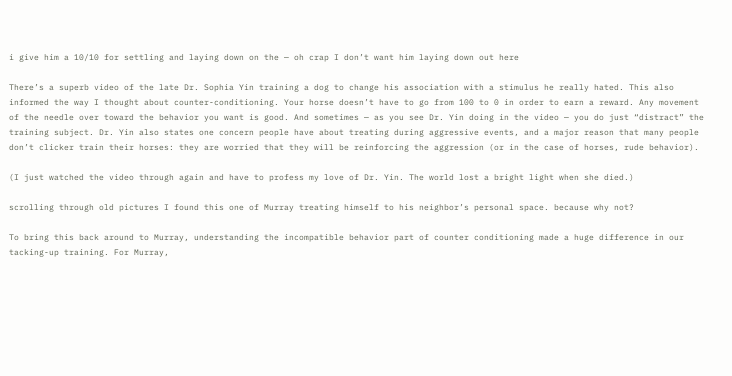i give him a 10/10 for settling and laying down on the — oh crap I don’t want him laying down out here

There’s a superb video of the late Dr. Sophia Yin training a dog to change his association with a stimulus he really hated. This also informed the way I thought about counter-conditioning. Your horse doesn’t have to go from 100 to 0 in order to earn a reward. Any movement of the needle over toward the behavior you want is good. And sometimes — as you see Dr. Yin doing in the video — you do just “distract” the training subject. Dr. Yin also states one concern people have about treating during aggressive events, and a major reason that many people don’t clicker train their horses: they are worried that they will be reinforcing the aggression (or in the case of horses, rude behavior).

(I just watched the video through again and have to profess my love of Dr. Yin. The world lost a bright light when she died.)

scrolling through old pictures I found this one of Murray treating himself to his neighbor’s personal space. because why not?

To bring this back around to Murray, understanding the incompatible behavior part of counter conditioning made a huge difference in our tacking-up training. For Murray,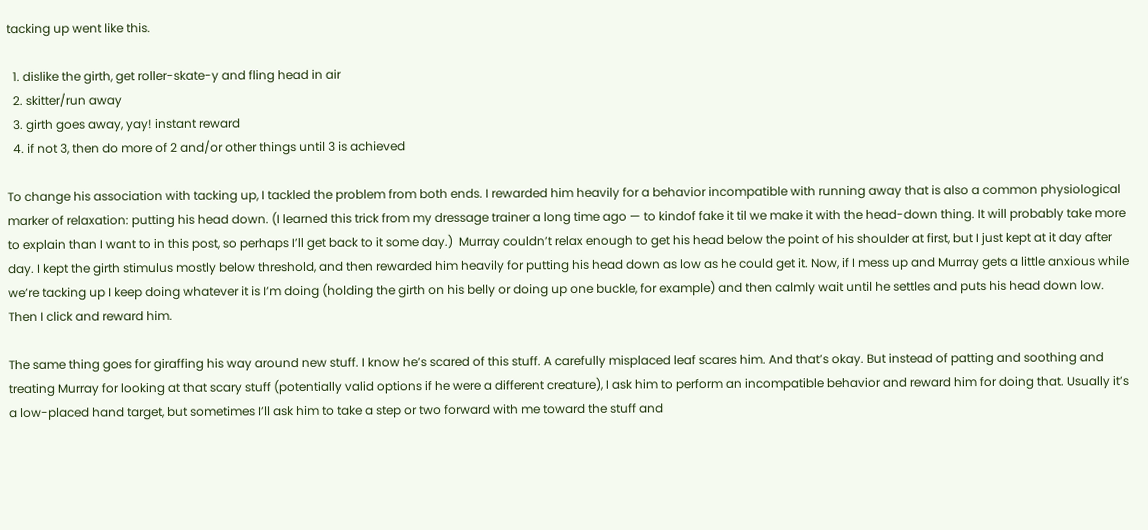tacking up went like this.

  1. dislike the girth, get roller-skate-y and fling head in air
  2. skitter/run away
  3. girth goes away, yay! instant reward
  4. if not 3, then do more of 2 and/or other things until 3 is achieved

To change his association with tacking up, I tackled the problem from both ends. I rewarded him heavily for a behavior incompatible with running away that is also a common physiological marker of relaxation: putting his head down. (I learned this trick from my dressage trainer a long time ago — to kindof fake it til we make it with the head-down thing. It will probably take more to explain than I want to in this post, so perhaps I’ll get back to it some day.)  Murray couldn’t relax enough to get his head below the point of his shoulder at first, but I just kept at it day after day. I kept the girth stimulus mostly below threshold, and then rewarded him heavily for putting his head down as low as he could get it. Now, if I mess up and Murray gets a little anxious while we’re tacking up I keep doing whatever it is I’m doing (holding the girth on his belly or doing up one buckle, for example) and then calmly wait until he settles and puts his head down low. Then I click and reward him.

The same thing goes for giraffing his way around new stuff. I know he’s scared of this stuff. A carefully misplaced leaf scares him. And that’s okay. But instead of patting and soothing and treating Murray for looking at that scary stuff (potentially valid options if he were a different creature), I ask him to perform an incompatible behavior and reward him for doing that. Usually it’s a low-placed hand target, but sometimes I’ll ask him to take a step or two forward with me toward the stuff and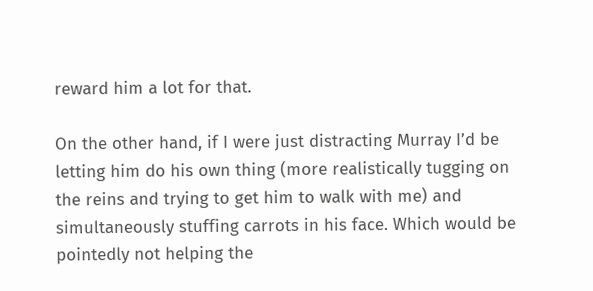reward him a lot for that.

On the other hand, if I were just distracting Murray I’d be letting him do his own thing (more realistically tugging on the reins and trying to get him to walk with me) and simultaneously stuffing carrots in his face. Which would be pointedly not helping the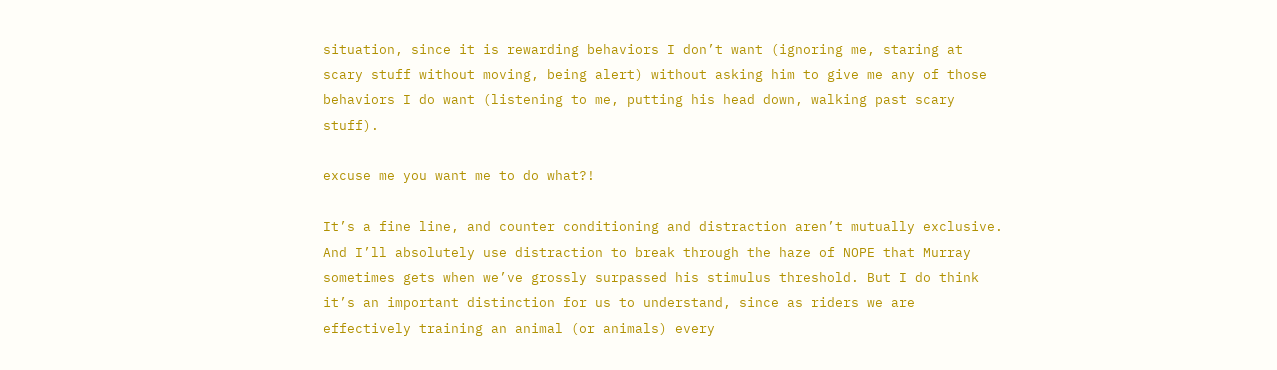situation, since it is rewarding behaviors I don’t want (ignoring me, staring at scary stuff without moving, being alert) without asking him to give me any of those behaviors I do want (listening to me, putting his head down, walking past scary stuff).

excuse me you want me to do what?!

It’s a fine line, and counter conditioning and distraction aren’t mutually exclusive. And I’ll absolutely use distraction to break through the haze of NOPE that Murray sometimes gets when we’ve grossly surpassed his stimulus threshold. But I do think it’s an important distinction for us to understand, since as riders we are effectively training an animal (or animals) every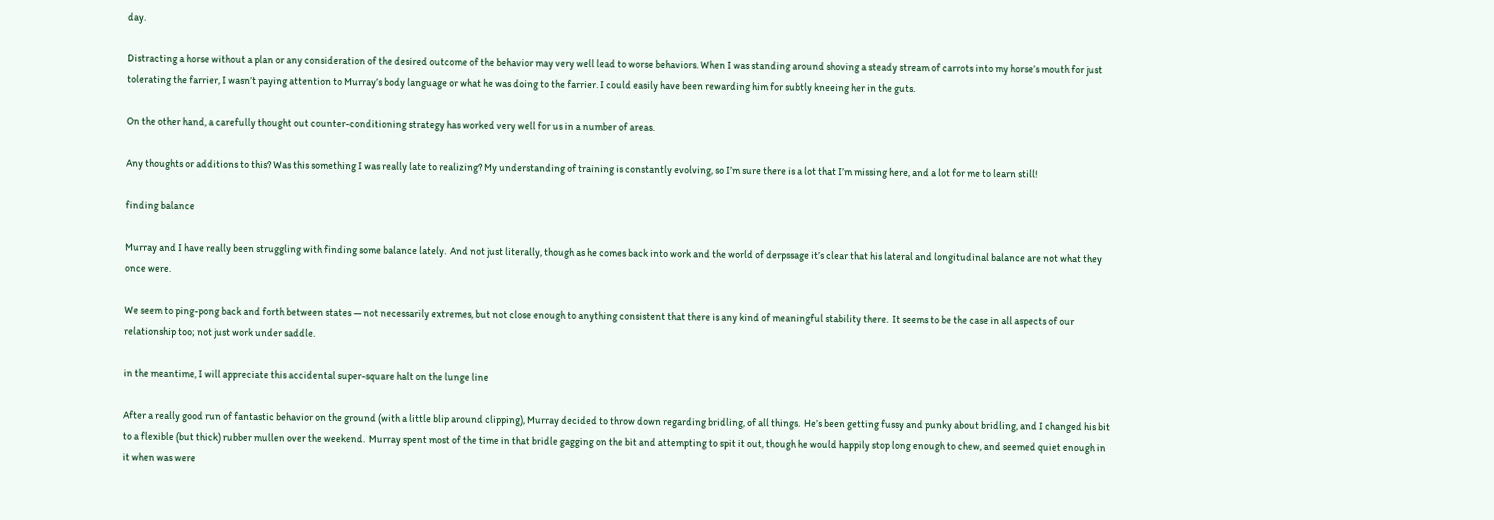day.

Distracting a horse without a plan or any consideration of the desired outcome of the behavior may very well lead to worse behaviors. When I was standing around shoving a steady stream of carrots into my horse’s mouth for just tolerating the farrier, I wasn’t paying attention to Murray’s body language or what he was doing to the farrier. I could easily have been rewarding him for subtly kneeing her in the guts.

On the other hand, a carefully thought out counter-conditioning strategy has worked very well for us in a number of areas.

Any thoughts or additions to this? Was this something I was really late to realizing? My understanding of training is constantly evolving, so I’m sure there is a lot that I’m missing here, and a lot for me to learn still!

finding balance

Murray and I have really been struggling with finding some balance lately.  And not just literally, though as he comes back into work and the world of derpssage it’s clear that his lateral and longitudinal balance are not what they once were.

We seem to ping-pong back and forth between states — not necessarily extremes, but not close enough to anything consistent that there is any kind of meaningful stability there.  It seems to be the case in all aspects of our relationship too; not just work under saddle.

in the meantime, I will appreciate this accidental super-square halt on the lunge line

After a really good run of fantastic behavior on the ground (with a little blip around clipping), Murray decided to throw down regarding bridling, of all things.  He’s been getting fussy and punky about bridling, and I changed his bit to a flexible (but thick) rubber mullen over the weekend.  Murray spent most of the time in that bridle gagging on the bit and attempting to spit it out, though he would happily stop long enough to chew, and seemed quiet enough in it when was were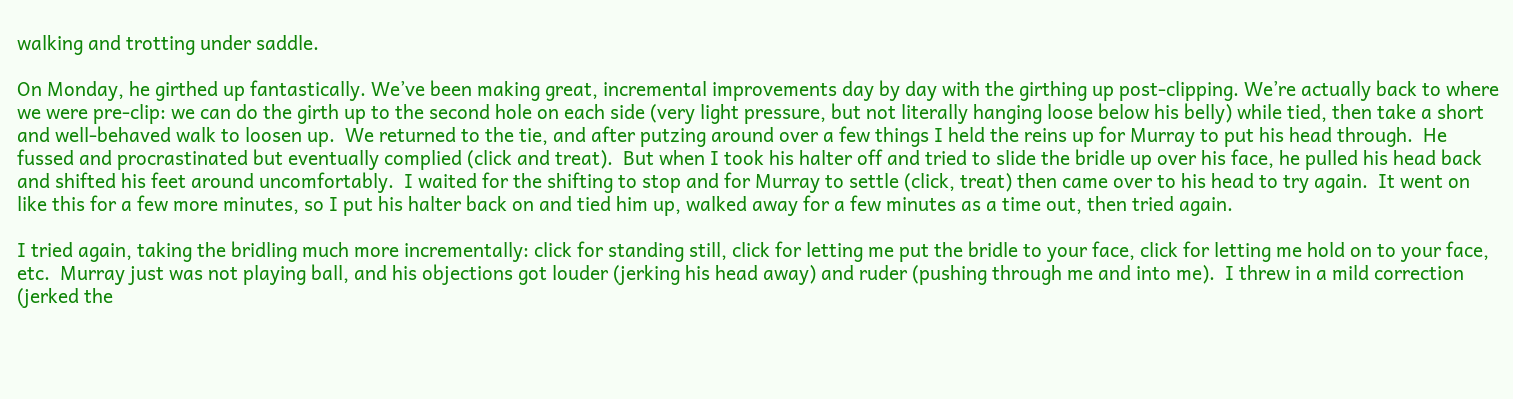walking and trotting under saddle.

On Monday, he girthed up fantastically. We’ve been making great, incremental improvements day by day with the girthing up post-clipping. We’re actually back to where we were pre-clip: we can do the girth up to the second hole on each side (very light pressure, but not literally hanging loose below his belly) while tied, then take a short and well-behaved walk to loosen up.  We returned to the tie, and after putzing around over a few things I held the reins up for Murray to put his head through.  He fussed and procrastinated but eventually complied (click and treat).  But when I took his halter off and tried to slide the bridle up over his face, he pulled his head back and shifted his feet around uncomfortably.  I waited for the shifting to stop and for Murray to settle (click, treat) then came over to his head to try again.  It went on like this for a few more minutes, so I put his halter back on and tied him up, walked away for a few minutes as a time out, then tried again.

I tried again, taking the bridling much more incrementally: click for standing still, click for letting me put the bridle to your face, click for letting me hold on to your face, etc.  Murray just was not playing ball, and his objections got louder (jerking his head away) and ruder (pushing through me and into me).  I threw in a mild correction (jerked the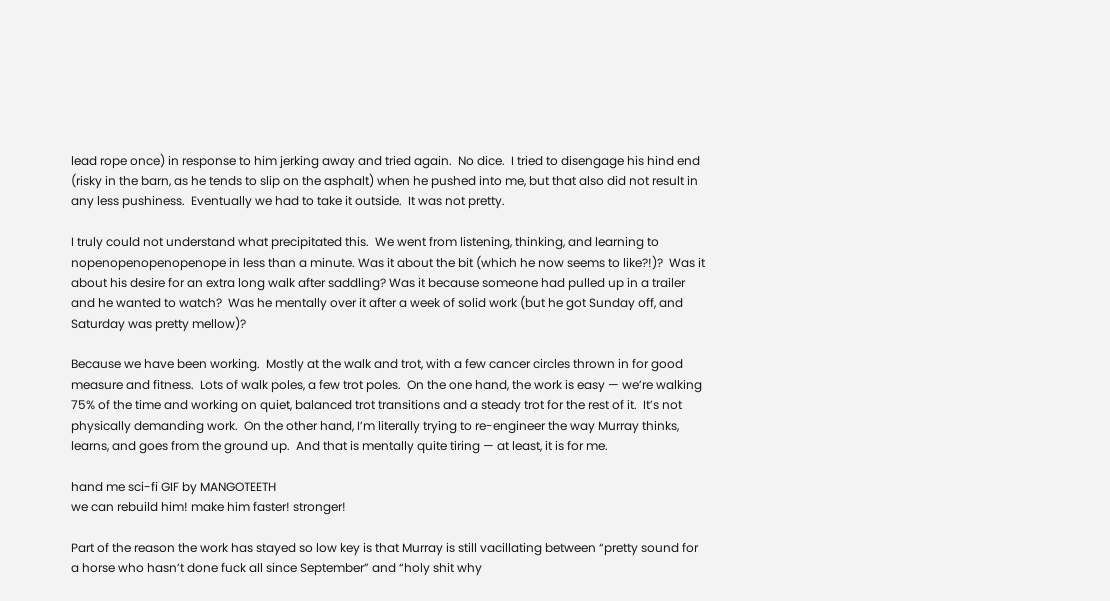lead rope once) in response to him jerking away and tried again.  No dice.  I tried to disengage his hind end (risky in the barn, as he tends to slip on the asphalt) when he pushed into me, but that also did not result in any less pushiness.  Eventually we had to take it outside.  It was not pretty.

I truly could not understand what precipitated this.  We went from listening, thinking, and learning to nopenopenopenopenope in less than a minute. Was it about the bit (which he now seems to like?!)?  Was it about his desire for an extra long walk after saddling? Was it because someone had pulled up in a trailer and he wanted to watch?  Was he mentally over it after a week of solid work (but he got Sunday off, and Saturday was pretty mellow)?

Because we have been working.  Mostly at the walk and trot, with a few cancer circles thrown in for good measure and fitness.  Lots of walk poles, a few trot poles.  On the one hand, the work is easy — we’re walking 75% of the time and working on quiet, balanced trot transitions and a steady trot for the rest of it.  It’s not physically demanding work.  On the other hand, I’m literally trying to re-engineer the way Murray thinks, learns, and goes from the ground up.  And that is mentally quite tiring — at least, it is for me.

hand me sci-fi GIF by MANGOTEETH
we can rebuild him! make him faster! stronger!

Part of the reason the work has stayed so low key is that Murray is still vacillating between “pretty sound for a horse who hasn’t done fuck all since September” and “holy shit why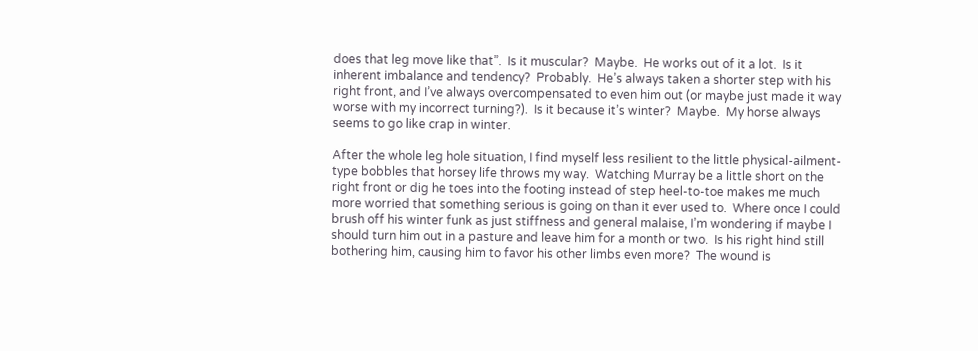does that leg move like that”.  Is it muscular?  Maybe.  He works out of it a lot.  Is it inherent imbalance and tendency?  Probably.  He’s always taken a shorter step with his right front, and I’ve always overcompensated to even him out (or maybe just made it way worse with my incorrect turning?).  Is it because it’s winter?  Maybe.  My horse always seems to go like crap in winter.

After the whole leg hole situation, I find myself less resilient to the little physical-ailment-type bobbles that horsey life throws my way.  Watching Murray be a little short on the right front or dig he toes into the footing instead of step heel-to-toe makes me much more worried that something serious is going on than it ever used to.  Where once I could brush off his winter funk as just stiffness and general malaise, I’m wondering if maybe I should turn him out in a pasture and leave him for a month or two.  Is his right hind still bothering him, causing him to favor his other limbs even more?  The wound is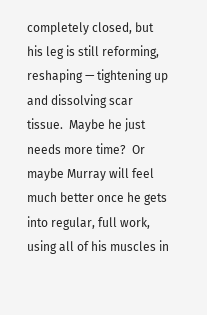completely closed, but his leg is still reforming, reshaping — tightening up and dissolving scar tissue.  Maybe he just needs more time?  Or maybe Murray will feel much better once he gets into regular, full work, using all of his muscles in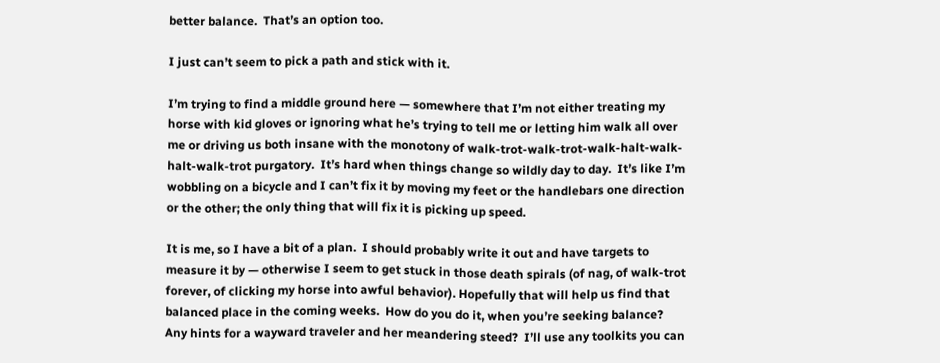better balance.  That’s an option too.

I just can’t seem to pick a path and stick with it.

I’m trying to find a middle ground here — somewhere that I’m not either treating my horse with kid gloves or ignoring what he’s trying to tell me or letting him walk all over me or driving us both insane with the monotony of walk-trot-walk-trot-walk-halt-walk-halt-walk-trot purgatory.  It’s hard when things change so wildly day to day.  It’s like I’m wobbling on a bicycle and I can’t fix it by moving my feet or the handlebars one direction or the other; the only thing that will fix it is picking up speed.

It is me, so I have a bit of a plan.  I should probably write it out and have targets to measure it by — otherwise I seem to get stuck in those death spirals (of nag, of walk-trot forever, of clicking my horse into awful behavior). Hopefully that will help us find that balanced place in the coming weeks.  How do you do it, when you’re seeking balance?  Any hints for a wayward traveler and her meandering steed?  I’ll use any toolkits you can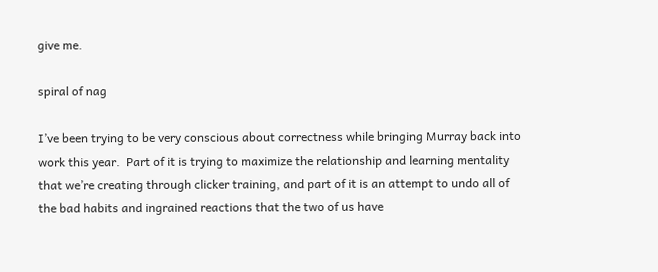give me.

spiral of nag

I’ve been trying to be very conscious about correctness while bringing Murray back into work this year.  Part of it is trying to maximize the relationship and learning mentality that we’re creating through clicker training, and part of it is an attempt to undo all of the bad habits and ingrained reactions that the two of us have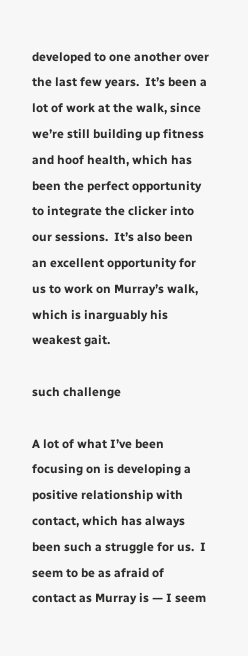developed to one another over the last few years.  It’s been a lot of work at the walk, since we’re still building up fitness and hoof health, which has been the perfect opportunity to integrate the clicker into our sessions.  It’s also been an excellent opportunity for us to work on Murray’s walk, which is inarguably his weakest gait.

such challenge

A lot of what I’ve been focusing on is developing a positive relationship with contact, which has always been such a struggle for us.  I seem to be as afraid of contact as Murray is — I seem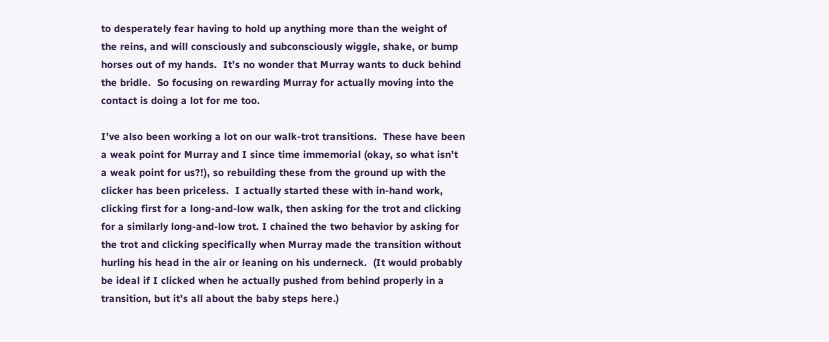to desperately fear having to hold up anything more than the weight of the reins, and will consciously and subconsciously wiggle, shake, or bump horses out of my hands.  It’s no wonder that Murray wants to duck behind the bridle.  So focusing on rewarding Murray for actually moving into the contact is doing a lot for me too.

I’ve also been working a lot on our walk-trot transitions.  These have been a weak point for Murray and I since time immemorial (okay, so what isn’t a weak point for us?!), so rebuilding these from the ground up with the clicker has been priceless.  I actually started these with in-hand work, clicking first for a long-and-low walk, then asking for the trot and clicking for a similarly long-and-low trot. I chained the two behavior by asking for the trot and clicking specifically when Murray made the transition without hurling his head in the air or leaning on his underneck.  (It would probably be ideal if I clicked when he actually pushed from behind properly in a transition, but it’s all about the baby steps here.)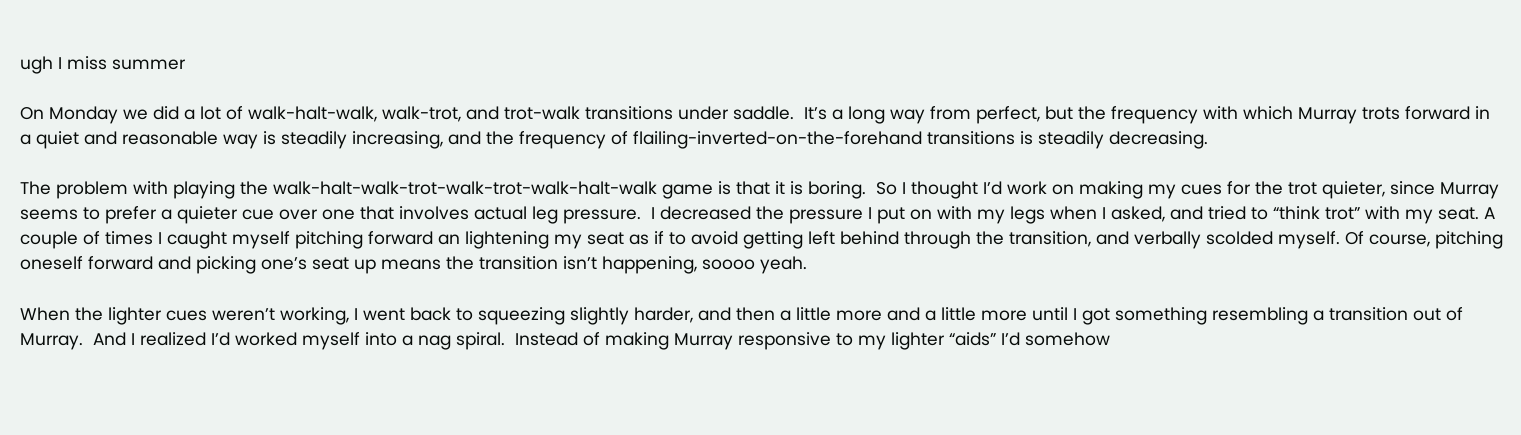ugh I miss summer

On Monday we did a lot of walk-halt-walk, walk-trot, and trot-walk transitions under saddle.  It’s a long way from perfect, but the frequency with which Murray trots forward in a quiet and reasonable way is steadily increasing, and the frequency of flailing-inverted-on-the-forehand transitions is steadily decreasing.

The problem with playing the walk-halt-walk-trot-walk-trot-walk-halt-walk game is that it is boring.  So I thought I’d work on making my cues for the trot quieter, since Murray seems to prefer a quieter cue over one that involves actual leg pressure.  I decreased the pressure I put on with my legs when I asked, and tried to “think trot” with my seat. A couple of times I caught myself pitching forward an lightening my seat as if to avoid getting left behind through the transition, and verbally scolded myself. Of course, pitching oneself forward and picking one’s seat up means the transition isn’t happening, soooo yeah.

When the lighter cues weren’t working, I went back to squeezing slightly harder, and then a little more and a little more until I got something resembling a transition out of Murray.  And I realized I’d worked myself into a nag spiral.  Instead of making Murray responsive to my lighter “aids” I’d somehow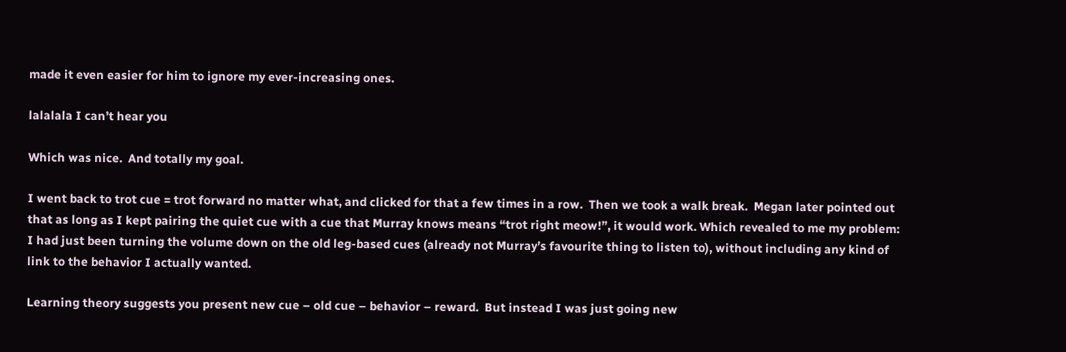made it even easier for him to ignore my ever-increasing ones.

lalalala I can’t hear you

Which was nice.  And totally my goal.

I went back to trot cue = trot forward no matter what, and clicked for that a few times in a row.  Then we took a walk break.  Megan later pointed out that as long as I kept pairing the quiet cue with a cue that Murray knows means “trot right meow!”, it would work. Which revealed to me my problem: I had just been turning the volume down on the old leg-based cues (already not Murray’s favourite thing to listen to), without including any kind of link to the behavior I actually wanted.

Learning theory suggests you present new cue – old cue – behavior – reward.  But instead I was just going new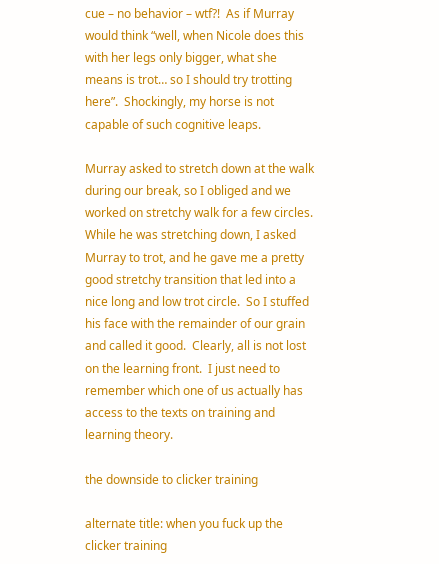cue – no behavior – wtf?!  As if Murray would think “well, when Nicole does this with her legs only bigger, what she means is trot… so I should try trotting here”.  Shockingly, my horse is not capable of such cognitive leaps.

Murray asked to stretch down at the walk during our break, so I obliged and we worked on stretchy walk for a few circles.  While he was stretching down, I asked Murray to trot, and he gave me a pretty good stretchy transition that led into a nice long and low trot circle.  So I stuffed his face with the remainder of our grain and called it good.  Clearly, all is not lost on the learning front.  I just need to remember which one of us actually has access to the texts on training and learning theory.

the downside to clicker training

alternate title: when you fuck up the clicker training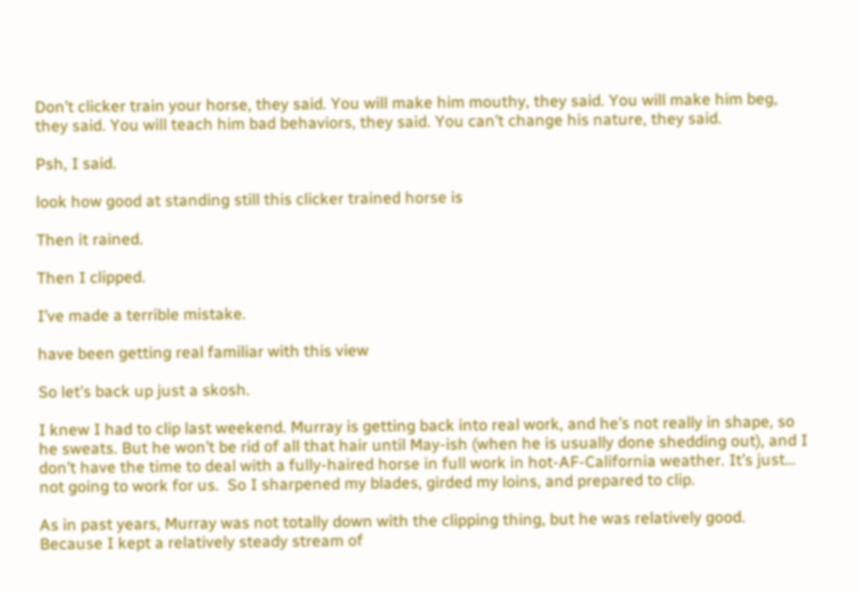Don’t clicker train your horse, they said. You will make him mouthy, they said. You will make him beg, they said. You will teach him bad behaviors, they said. You can’t change his nature, they said.

Psh, I said.

look how good at standing still this clicker trained horse is

Then it rained.

Then I clipped.

I’ve made a terrible mistake.

have been getting real familiar with this view

So let’s back up just a skosh.

I knew I had to clip last weekend. Murray is getting back into real work, and he’s not really in shape, so he sweats. But he won’t be rid of all that hair until May-ish (when he is usually done shedding out), and I don’t have the time to deal with a fully-haired horse in full work in hot-AF-California weather. It’s just… not going to work for us.  So I sharpened my blades, girded my loins, and prepared to clip.

As in past years, Murray was not totally down with the clipping thing, but he was relatively good. Because I kept a relatively steady stream of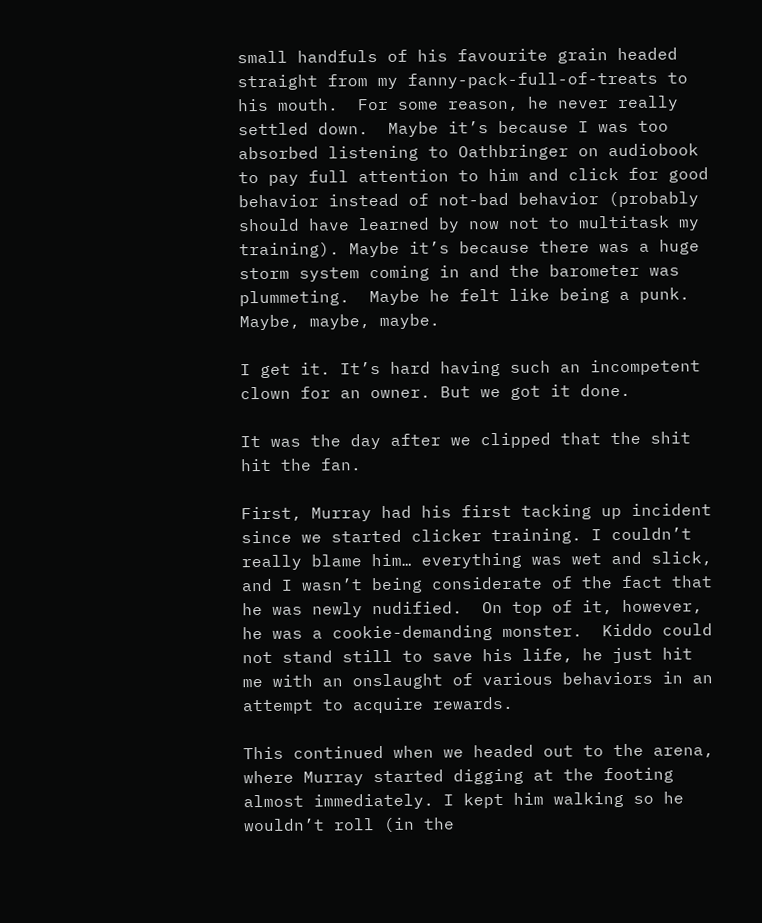small handfuls of his favourite grain headed straight from my fanny-pack-full-of-treats to his mouth.  For some reason, he never really settled down.  Maybe it’s because I was too absorbed listening to Oathbringer on audiobook to pay full attention to him and click for good behavior instead of not-bad behavior (probably should have learned by now not to multitask my training). Maybe it’s because there was a huge storm system coming in and the barometer was plummeting.  Maybe he felt like being a punk.  Maybe, maybe, maybe.

I get it. It’s hard having such an incompetent clown for an owner. But we got it done.

It was the day after we clipped that the shit hit the fan.

First, Murray had his first tacking up incident since we started clicker training. I couldn’t really blame him… everything was wet and slick, and I wasn’t being considerate of the fact that he was newly nudified.  On top of it, however, he was a cookie-demanding monster.  Kiddo could not stand still to save his life, he just hit me with an onslaught of various behaviors in an attempt to acquire rewards.

This continued when we headed out to the arena, where Murray started digging at the footing almost immediately. I kept him walking so he wouldn’t roll (in the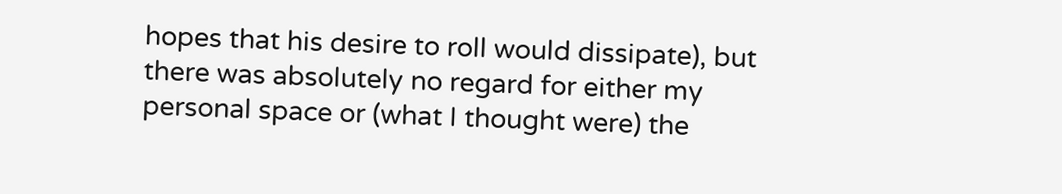hopes that his desire to roll would dissipate), but there was absolutely no regard for either my personal space or (what I thought were) the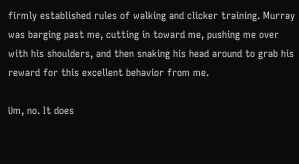firmly established rules of walking and clicker training. Murray was barging past me, cutting in toward me, pushing me over with his shoulders, and then snaking his head around to grab his reward for this excellent behavior from me.

Um, no. It does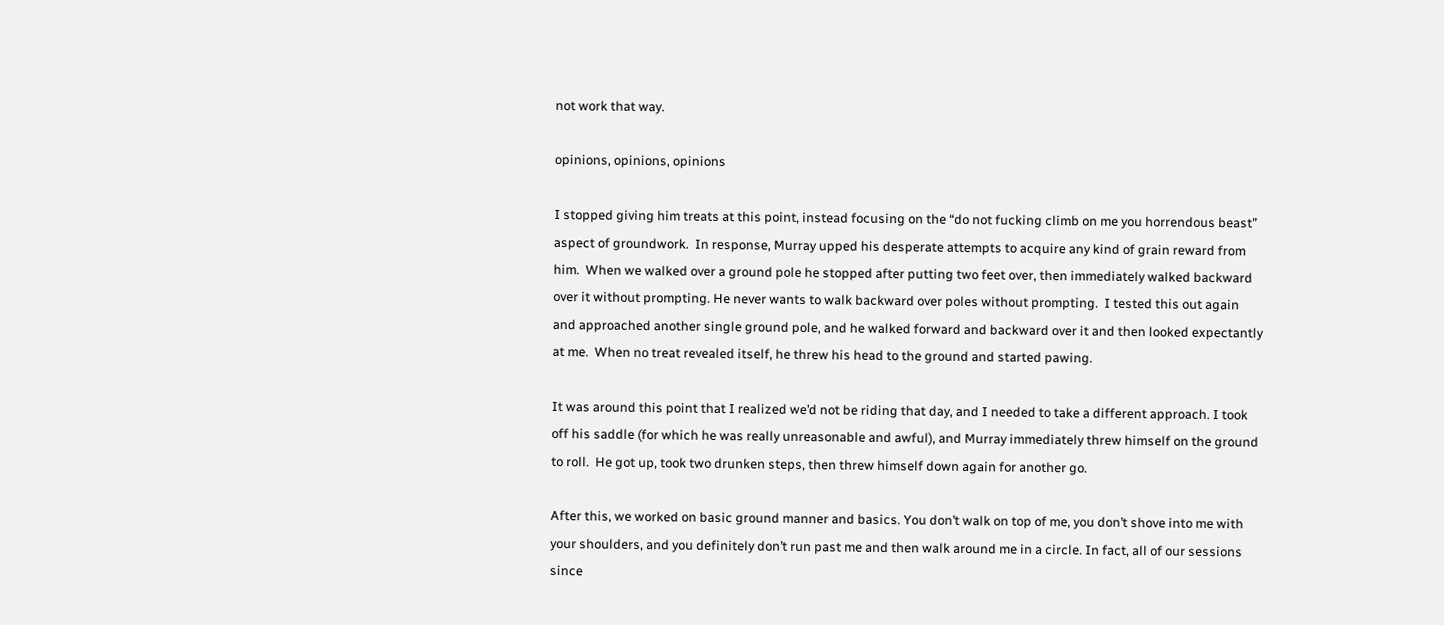not work that way.

opinions, opinions, opinions

I stopped giving him treats at this point, instead focusing on the “do not fucking climb on me you horrendous beast” aspect of groundwork.  In response, Murray upped his desperate attempts to acquire any kind of grain reward from him.  When we walked over a ground pole he stopped after putting two feet over, then immediately walked backward over it without prompting. He never wants to walk backward over poles without prompting.  I tested this out again and approached another single ground pole, and he walked forward and backward over it and then looked expectantly at me.  When no treat revealed itself, he threw his head to the ground and started pawing.

It was around this point that I realized we’d not be riding that day, and I needed to take a different approach. I took off his saddle (for which he was really unreasonable and awful), and Murray immediately threw himself on the ground to roll.  He got up, took two drunken steps, then threw himself down again for another go.

After this, we worked on basic ground manner and basics. You don’t walk on top of me, you don’t shove into me with your shoulders, and you definitely don’t run past me and then walk around me in a circle. In fact, all of our sessions since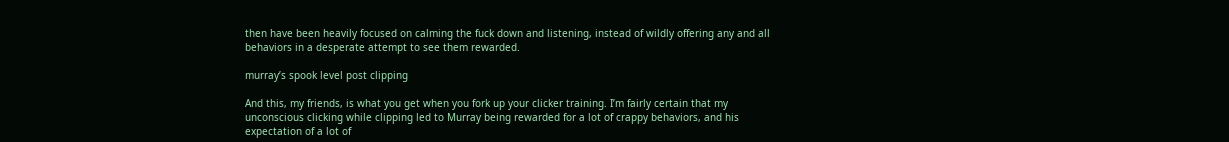then have been heavily focused on calming the fuck down and listening, instead of wildly offering any and all behaviors in a desperate attempt to see them rewarded.

murray’s spook level post clipping

And this, my friends, is what you get when you fork up your clicker training. I’m fairly certain that my unconscious clicking while clipping led to Murray being rewarded for a lot of crappy behaviors, and his expectation of a lot of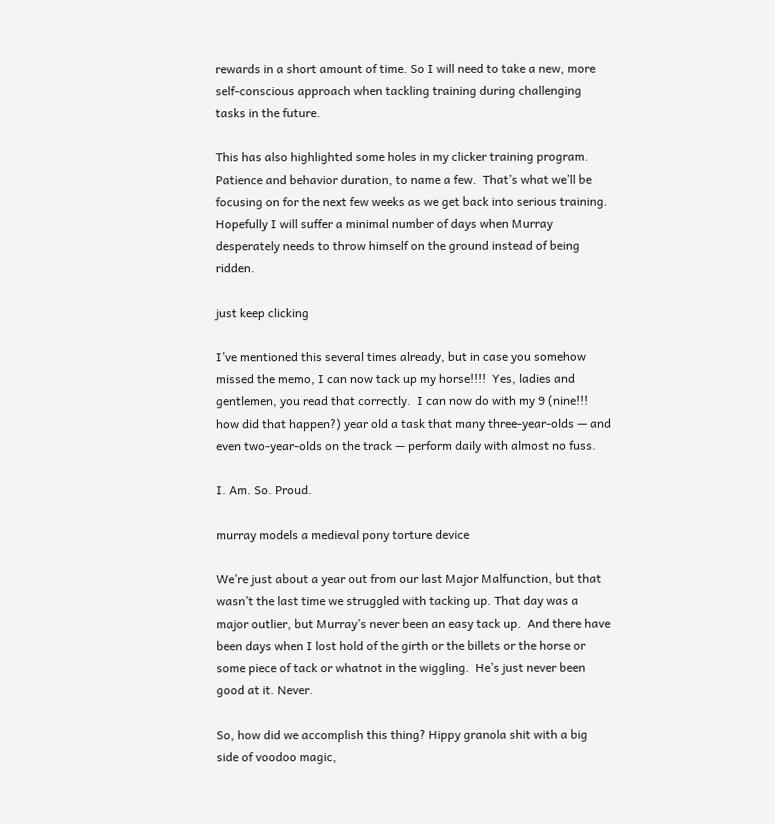rewards in a short amount of time. So I will need to take a new, more self-conscious approach when tackling training during challenging tasks in the future.

This has also highlighted some holes in my clicker training program. Patience and behavior duration, to name a few.  That’s what we’ll be focusing on for the next few weeks as we get back into serious training.  Hopefully I will suffer a minimal number of days when Murray desperately needs to throw himself on the ground instead of being ridden.

just keep clicking

I’ve mentioned this several times already, but in case you somehow missed the memo, I can now tack up my horse!!!!  Yes, ladies and gentlemen, you read that correctly.  I can now do with my 9 (nine!!! how did that happen?) year old a task that many three-year-olds — and even two-year-olds on the track — perform daily with almost no fuss.

I. Am. So. Proud.

murray models a medieval pony torture device

We’re just about a year out from our last Major Malfunction, but that wasn’t the last time we struggled with tacking up. That day was a major outlier, but Murray’s never been an easy tack up.  And there have been days when I lost hold of the girth or the billets or the horse or some piece of tack or whatnot in the wiggling.  He’s just never been good at it. Never.

So, how did we accomplish this thing? Hippy granola shit with a big side of voodoo magic,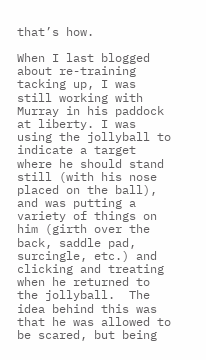that’s how.

When I last blogged about re-training tacking up, I was still working with Murray in his paddock at liberty. I was using the jollyball to indicate a target where he should stand still (with his nose placed on the ball), and was putting a variety of things on him (girth over the back, saddle pad, surcingle, etc.) and clicking and treating when he returned to the jollyball.  The idea behind this was that he was allowed to be scared, but being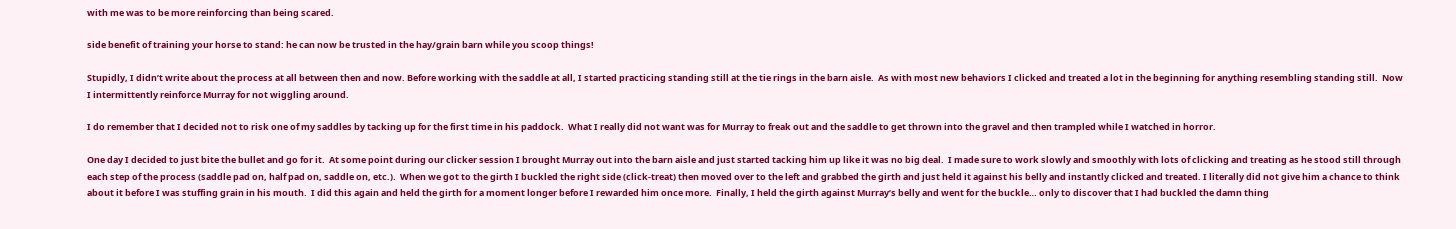with me was to be more reinforcing than being scared.

side benefit of training your horse to stand: he can now be trusted in the hay/grain barn while you scoop things!

Stupidly, I didn’t write about the process at all between then and now. Before working with the saddle at all, I started practicing standing still at the tie rings in the barn aisle.  As with most new behaviors I clicked and treated a lot in the beginning for anything resembling standing still.  Now I intermittently reinforce Murray for not wiggling around.

I do remember that I decided not to risk one of my saddles by tacking up for the first time in his paddock.  What I really did not want was for Murray to freak out and the saddle to get thrown into the gravel and then trampled while I watched in horror.

One day I decided to just bite the bullet and go for it.  At some point during our clicker session I brought Murray out into the barn aisle and just started tacking him up like it was no big deal.  I made sure to work slowly and smoothly with lots of clicking and treating as he stood still through each step of the process (saddle pad on, half pad on, saddle on, etc.).  When we got to the girth I buckled the right side (click-treat) then moved over to the left and grabbed the girth and just held it against his belly and instantly clicked and treated. I literally did not give him a chance to think about it before I was stuffing grain in his mouth.  I did this again and held the girth for a moment longer before I rewarded him once more.  Finally, I held the girth against Murray’s belly and went for the buckle… only to discover that I had buckled the damn thing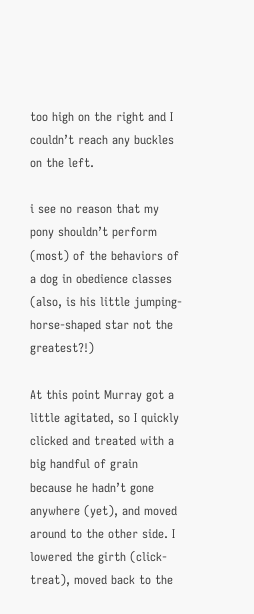too high on the right and I couldn’t reach any buckles on the left.

i see no reason that my pony shouldn’t perform (most) of the behaviors of a dog in obedience classes
(also, is his little jumping-horse-shaped star not the greatest?!)

At this point Murray got a little agitated, so I quickly clicked and treated with a big handful of grain because he hadn’t gone anywhere (yet), and moved around to the other side. I lowered the girth (click-treat), moved back to the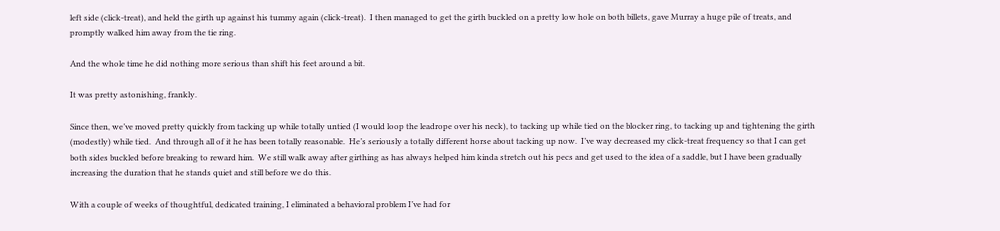left side (click-treat), and held the girth up against his tummy again (click-treat).  I then managed to get the girth buckled on a pretty low hole on both billets, gave Murray a huge pile of treats, and promptly walked him away from the tie ring.

And the whole time he did nothing more serious than shift his feet around a bit.

It was pretty astonishing, frankly.

Since then, we’ve moved pretty quickly from tacking up while totally untied (I would loop the leadrope over his neck), to tacking up while tied on the blocker ring, to tacking up and tightening the girth (modestly) while tied.  And through all of it he has been totally reasonable.  He’s seriously a totally different horse about tacking up now.  I’ve way decreased my click-treat frequency so that I can get both sides buckled before breaking to reward him.  We still walk away after girthing as has always helped him kinda stretch out his pecs and get used to the idea of a saddle, but I have been gradually increasing the duration that he stands quiet and still before we do this.

With a couple of weeks of thoughtful, dedicated training, I eliminated a behavioral problem I’ve had for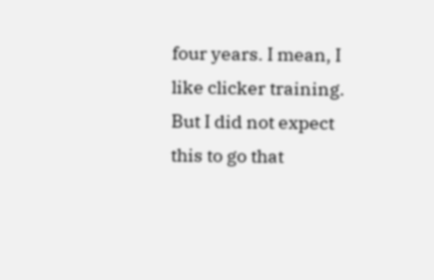four years. I mean, I like clicker training. But I did not expect this to go that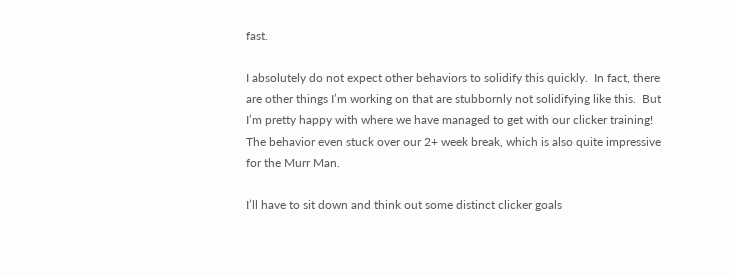fast.

I absolutely do not expect other behaviors to solidify this quickly.  In fact, there are other things I’m working on that are stubbornly not solidifying like this.  But I’m pretty happy with where we have managed to get with our clicker training!  The behavior even stuck over our 2+ week break, which is also quite impressive for the Murr Man.

I’ll have to sit down and think out some distinct clicker goals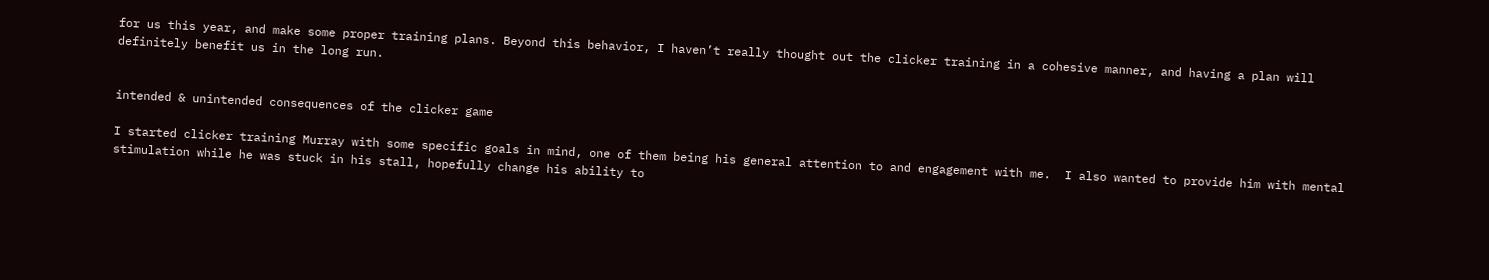for us this year, and make some proper training plans. Beyond this behavior, I haven’t really thought out the clicker training in a cohesive manner, and having a plan will definitely benefit us in the long run.


intended & unintended consequences of the clicker game

I started clicker training Murray with some specific goals in mind, one of them being his general attention to and engagement with me.  I also wanted to provide him with mental stimulation while he was stuck in his stall, hopefully change his ability to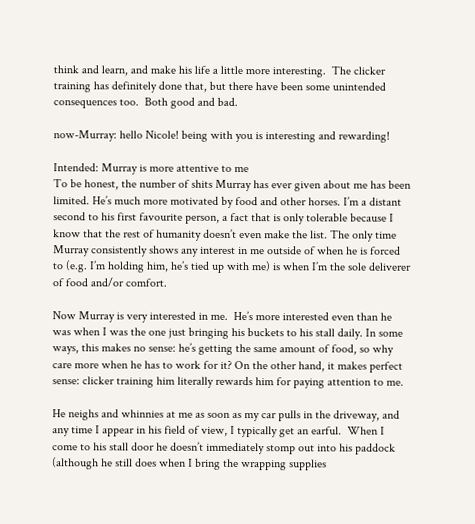think and learn, and make his life a little more interesting.  The clicker training has definitely done that, but there have been some unintended consequences too.  Both good and bad.

now-Murray: hello Nicole! being with you is interesting and rewarding!

Intended: Murray is more attentive to me
To be honest, the number of shits Murray has ever given about me has been limited. He’s much more motivated by food and other horses. I’m a distant second to his first favourite person, a fact that is only tolerable because I know that the rest of humanity doesn’t even make the list. The only time Murray consistently shows any interest in me outside of when he is forced to (e.g. I’m holding him, he’s tied up with me) is when I’m the sole deliverer of food and/or comfort.

Now Murray is very interested in me.  He’s more interested even than he was when I was the one just bringing his buckets to his stall daily. In some ways, this makes no sense: he’s getting the same amount of food, so why care more when he has to work for it? On the other hand, it makes perfect sense: clicker training him literally rewards him for paying attention to me.

He neighs and whinnies at me as soon as my car pulls in the driveway, and any time I appear in his field of view, I typically get an earful.  When I come to his stall door he doesn’t immediately stomp out into his paddock (although he still does when I bring the wrapping supplies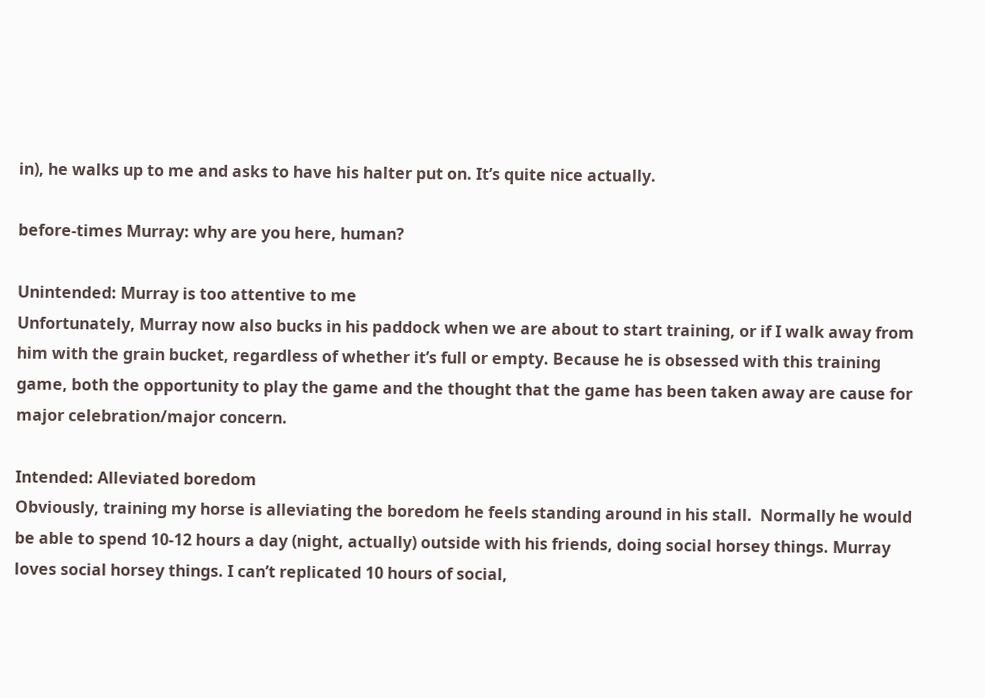in), he walks up to me and asks to have his halter put on. It’s quite nice actually.

before-times Murray: why are you here, human?

Unintended: Murray is too attentive to me
Unfortunately, Murray now also bucks in his paddock when we are about to start training, or if I walk away from him with the grain bucket, regardless of whether it’s full or empty. Because he is obsessed with this training game, both the opportunity to play the game and the thought that the game has been taken away are cause for major celebration/major concern.

Intended: Alleviated boredom
Obviously, training my horse is alleviating the boredom he feels standing around in his stall.  Normally he would be able to spend 10-12 hours a day (night, actually) outside with his friends, doing social horsey things. Murray loves social horsey things. I can’t replicated 10 hours of social,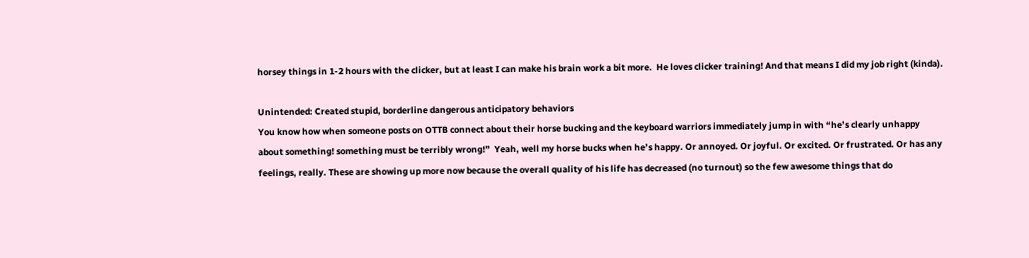horsey things in 1-2 hours with the clicker, but at least I can make his brain work a bit more.  He loves clicker training! And that means I did my job right (kinda).

Unintended: Created stupid, borderline dangerous anticipatory behaviors
You know how when someone posts on OTTB connect about their horse bucking and the keyboard warriors immediately jump in with “he’s clearly unhappy about something! something must be terribly wrong!”  Yeah, well my horse bucks when he’s happy. Or annoyed. Or joyful. Or excited. Or frustrated. Or has any feelings, really. These are showing up more now because the overall quality of his life has decreased (no turnout) so the few awesome things that do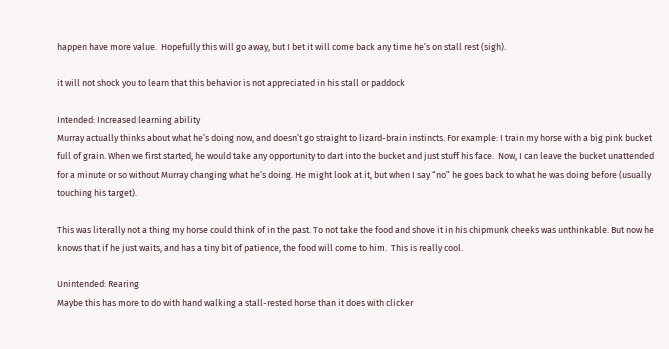happen have more value.  Hopefully this will go away, but I bet it will come back any time he’s on stall rest (sigh).

it will not shock you to learn that this behavior is not appreciated in his stall or paddock

Intended: Increased learning ability
Murray actually thinks about what he’s doing now, and doesn’t go straight to lizard-brain instincts. For example: I train my horse with a big pink bucket full of grain. When we first started, he would take any opportunity to dart into the bucket and just stuff his face.  Now, I can leave the bucket unattended for a minute or so without Murray changing what he’s doing. He might look at it, but when I say “no” he goes back to what he was doing before (usually touching his target).

This was literally not a thing my horse could think of in the past. To not take the food and shove it in his chipmunk cheeks was unthinkable. But now he knows that if he just waits, and has a tiny bit of patience, the food will come to him.  This is really cool.

Unintended: Rearing
Maybe this has more to do with hand walking a stall-rested horse than it does with clicker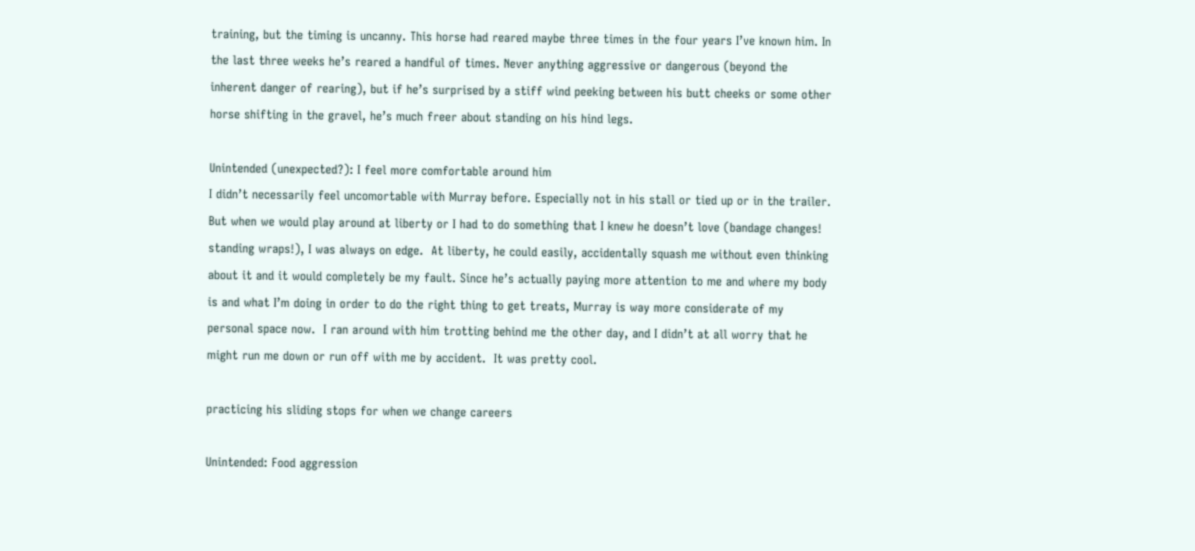training, but the timing is uncanny. This horse had reared maybe three times in the four years I’ve known him. In the last three weeks he’s reared a handful of times. Never anything aggressive or dangerous (beyond the inherent danger of rearing), but if he’s surprised by a stiff wind peeking between his butt cheeks or some other horse shifting in the gravel, he’s much freer about standing on his hind legs.

Unintended (unexpected?): I feel more comfortable around him
I didn’t necessarily feel uncomortable with Murray before. Especially not in his stall or tied up or in the trailer. But when we would play around at liberty or I had to do something that I knew he doesn’t love (bandage changes! standing wraps!), I was always on edge.  At liberty, he could easily, accidentally squash me without even thinking about it and it would completely be my fault. Since he’s actually paying more attention to me and where my body is and what I’m doing in order to do the right thing to get treats, Murray is way more considerate of my personal space now.  I ran around with him trotting behind me the other day, and I didn’t at all worry that he might run me down or run off with me by accident.  It was pretty cool.

practicing his sliding stops for when we change careers

Unintended: Food aggression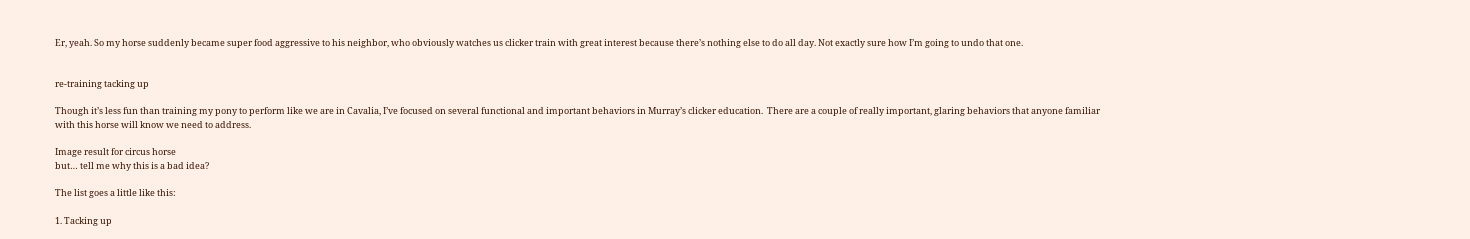Er, yeah. So my horse suddenly became super food aggressive to his neighbor, who obviously watches us clicker train with great interest because there’s nothing else to do all day. Not exactly sure how I’m going to undo that one.


re-training tacking up

Though it’s less fun than training my pony to perform like we are in Cavalia, I’ve focused on several functional and important behaviors in Murray’s clicker education.  There are a couple of really important, glaring behaviors that anyone familiar with this horse will know we need to address.

Image result for circus horse
but… tell me why this is a bad idea?

The list goes a little like this:

1. Tacking up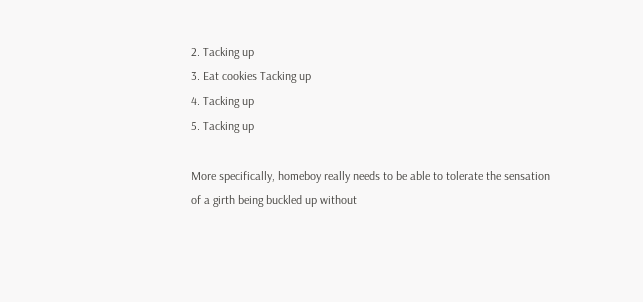2. Tacking up
3. Eat cookies Tacking up
4. Tacking up
5. Tacking up

More specifically, homeboy really needs to be able to tolerate the sensation of a girth being buckled up without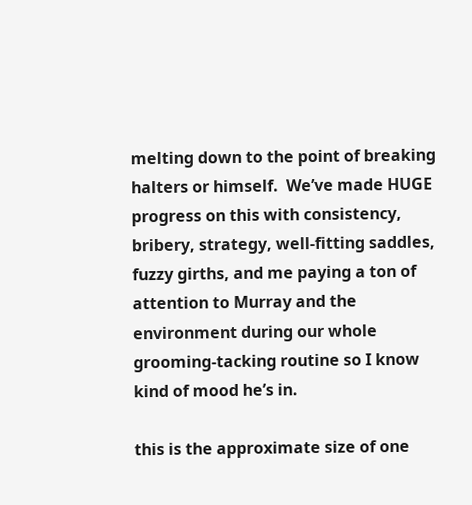melting down to the point of breaking halters or himself.  We’ve made HUGE progress on this with consistency, bribery, strategy, well-fitting saddles, fuzzy girths, and me paying a ton of attention to Murray and the environment during our whole grooming-tacking routine so I know kind of mood he’s in.

this is the approximate size of one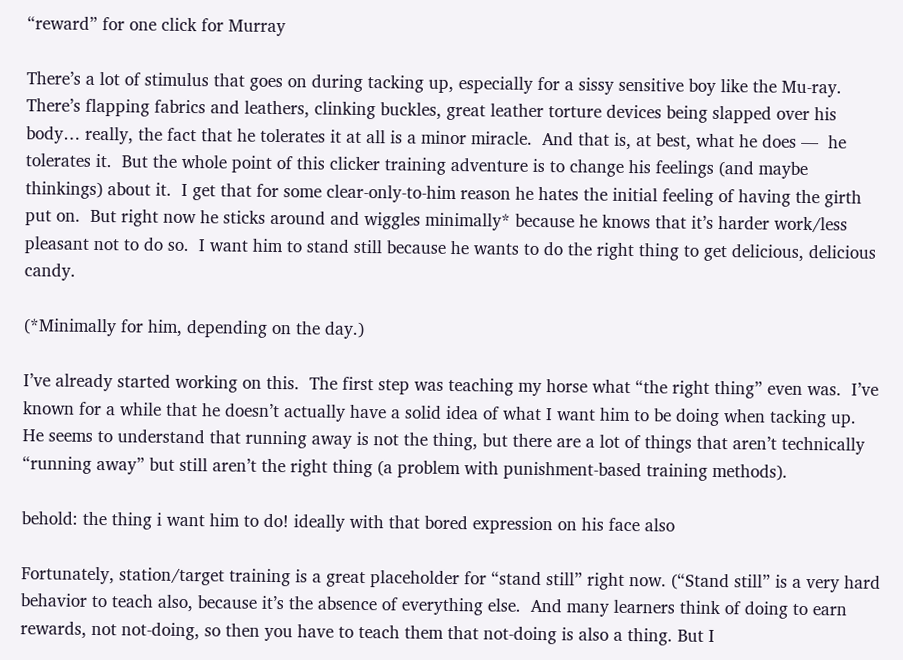“reward” for one click for Murray

There’s a lot of stimulus that goes on during tacking up, especially for a sissy sensitive boy like the Mu-ray.  There’s flapping fabrics and leathers, clinking buckles, great leather torture devices being slapped over his body… really, the fact that he tolerates it at all is a minor miracle.  And that is, at best, what he does —  he tolerates it.  But the whole point of this clicker training adventure is to change his feelings (and maybe thinkings) about it.  I get that for some clear-only-to-him reason he hates the initial feeling of having the girth put on.  But right now he sticks around and wiggles minimally* because he knows that it’s harder work/less pleasant not to do so.  I want him to stand still because he wants to do the right thing to get delicious, delicious candy.

(*Minimally for him, depending on the day.)

I’ve already started working on this.  The first step was teaching my horse what “the right thing” even was.  I’ve known for a while that he doesn’t actually have a solid idea of what I want him to be doing when tacking up.  He seems to understand that running away is not the thing, but there are a lot of things that aren’t technically “running away” but still aren’t the right thing (a problem with punishment-based training methods).

behold: the thing i want him to do! ideally with that bored expression on his face also

Fortunately, station/target training is a great placeholder for “stand still” right now. (“Stand still” is a very hard behavior to teach also, because it’s the absence of everything else.  And many learners think of doing to earn rewards, not not-doing, so then you have to teach them that not-doing is also a thing. But I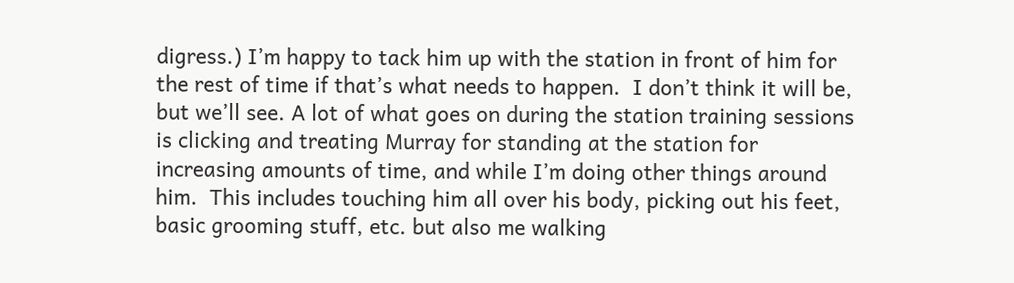digress.) I’m happy to tack him up with the station in front of him for the rest of time if that’s what needs to happen.  I don’t think it will be, but we’ll see. A lot of what goes on during the station training sessions is clicking and treating Murray for standing at the station for increasing amounts of time, and while I’m doing other things around him.  This includes touching him all over his body, picking out his feet, basic grooming stuff, etc. but also me walking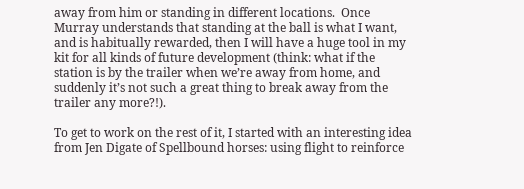away from him or standing in different locations.  Once Murray understands that standing at the ball is what I want, and is habitually rewarded, then I will have a huge tool in my kit for all kinds of future development (think: what if the station is by the trailer when we’re away from home, and suddenly it’s not such a great thing to break away from the trailer any more?!).

To get to work on the rest of it, I started with an interesting idea from Jen Digate of Spellbound horses: using flight to reinforce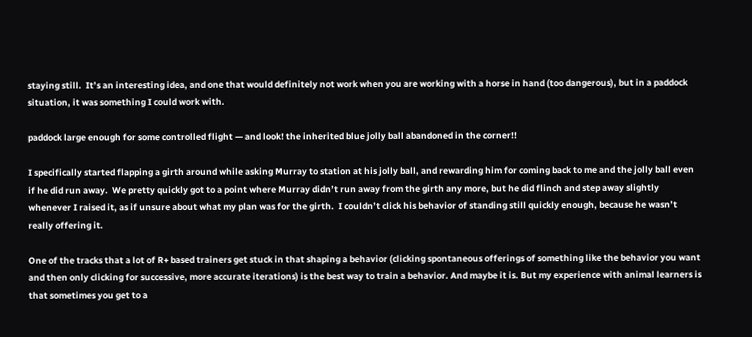staying still.  It’s an interesting idea, and one that would definitely not work when you are working with a horse in hand (too dangerous), but in a paddock situation, it was something I could work with.

paddock large enough for some controlled flight — and look! the inherited blue jolly ball abandoned in the corner!!

I specifically started flapping a girth around while asking Murray to station at his jolly ball, and rewarding him for coming back to me and the jolly ball even if he did run away.  We pretty quickly got to a point where Murray didn’t run away from the girth any more, but he did flinch and step away slightly whenever I raised it, as if unsure about what my plan was for the girth.  I couldn’t click his behavior of standing still quickly enough, because he wasn’t really offering it.

One of the tracks that a lot of R+ based trainers get stuck in that shaping a behavior (clicking spontaneous offerings of something like the behavior you want and then only clicking for successive, more accurate iterations) is the best way to train a behavior. And maybe it is. But my experience with animal learners is that sometimes you get to a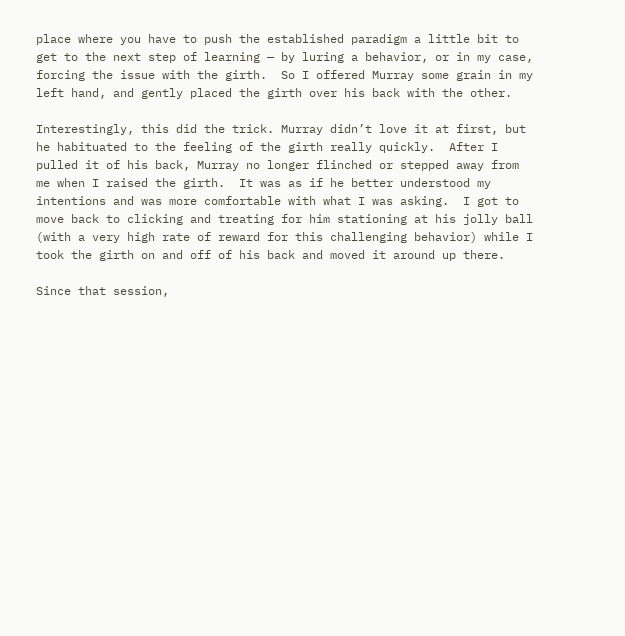place where you have to push the established paradigm a little bit to get to the next step of learning — by luring a behavior, or in my case, forcing the issue with the girth.  So I offered Murray some grain in my left hand, and gently placed the girth over his back with the other.

Interestingly, this did the trick. Murray didn’t love it at first, but he habituated to the feeling of the girth really quickly.  After I pulled it of his back, Murray no longer flinched or stepped away from me when I raised the girth.  It was as if he better understood my intentions and was more comfortable with what I was asking.  I got to move back to clicking and treating for him stationing at his jolly ball (with a very high rate of reward for this challenging behavior) while I took the girth on and off of his back and moved it around up there.

Since that session,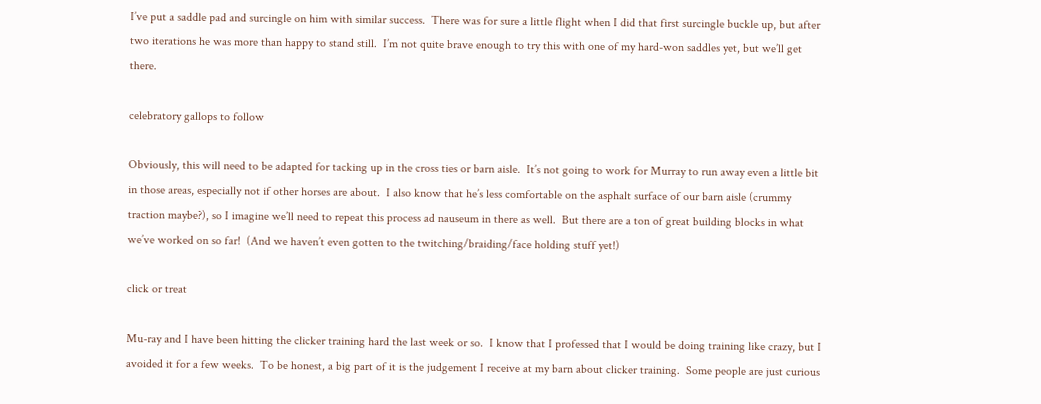I’ve put a saddle pad and surcingle on him with similar success.  There was for sure a little flight when I did that first surcingle buckle up, but after two iterations he was more than happy to stand still.  I’m not quite brave enough to try this with one of my hard-won saddles yet, but we’ll get there.

celebratory gallops to follow

Obviously, this will need to be adapted for tacking up in the cross ties or barn aisle.  It’s not going to work for Murray to run away even a little bit in those areas, especially not if other horses are about.  I also know that he’s less comfortable on the asphalt surface of our barn aisle (crummy traction maybe?), so I imagine we’ll need to repeat this process ad nauseum in there as well.  But there are a ton of great building blocks in what we’ve worked on so far!  (And we haven’t even gotten to the twitching/braiding/face holding stuff yet!)

click or treat

Mu-ray and I have been hitting the clicker training hard the last week or so.  I know that I professed that I would be doing training like crazy, but I avoided it for a few weeks.  To be honest, a big part of it is the judgement I receive at my barn about clicker training.  Some people are just curious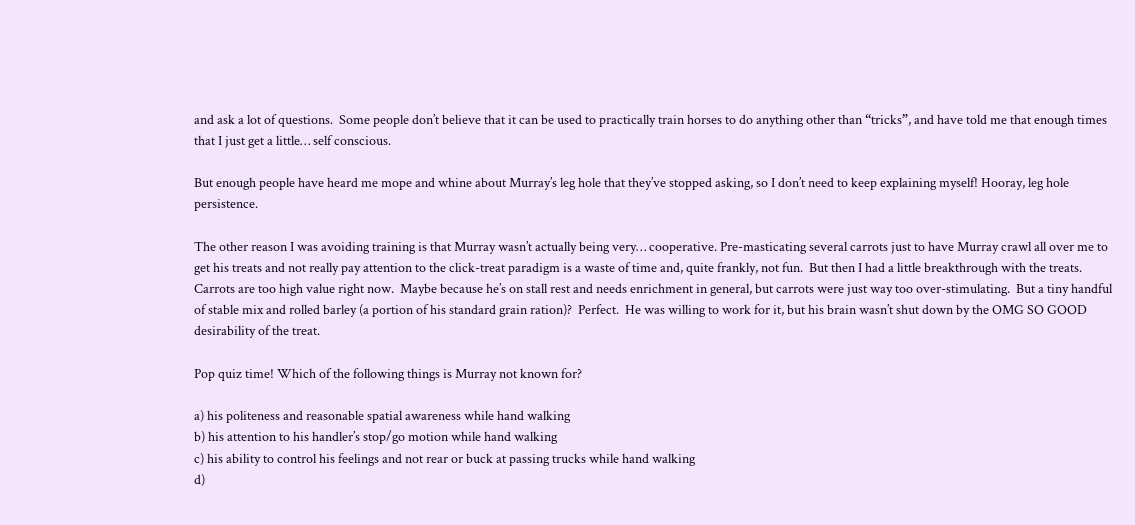and ask a lot of questions.  Some people don’t believe that it can be used to practically train horses to do anything other than “tricks”, and have told me that enough times that I just get a little… self conscious.

But enough people have heard me mope and whine about Murray’s leg hole that they’ve stopped asking, so I don’t need to keep explaining myself! Hooray, leg hole persistence.

The other reason I was avoiding training is that Murray wasn’t actually being very… cooperative. Pre-masticating several carrots just to have Murray crawl all over me to get his treats and not really pay attention to the click-treat paradigm is a waste of time and, quite frankly, not fun.  But then I had a little breakthrough with the treats.  Carrots are too high value right now.  Maybe because he’s on stall rest and needs enrichment in general, but carrots were just way too over-stimulating.  But a tiny handful of stable mix and rolled barley (a portion of his standard grain ration)?  Perfect.  He was willing to work for it, but his brain wasn’t shut down by the OMG SO GOOD desirability of the treat.

Pop quiz time! Which of the following things is Murray not known for?

a) his politeness and reasonable spatial awareness while hand walking
b) his attention to his handler’s stop/go motion while hand walking
c) his ability to control his feelings and not rear or buck at passing trucks while hand walking
d)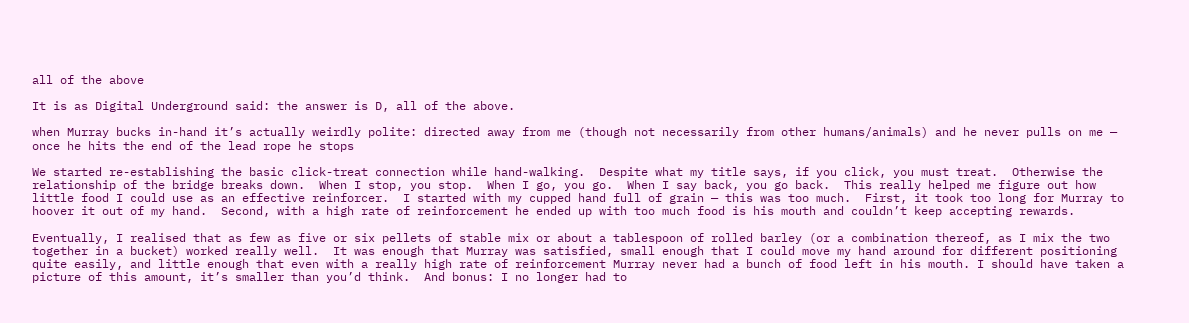all of the above

It is as Digital Underground said: the answer is D, all of the above.

when Murray bucks in-hand it’s actually weirdly polite: directed away from me (though not necessarily from other humans/animals) and he never pulls on me — once he hits the end of the lead rope he stops

We started re-establishing the basic click-treat connection while hand-walking.  Despite what my title says, if you click, you must treat.  Otherwise the relationship of the bridge breaks down.  When I stop, you stop.  When I go, you go.  When I say back, you go back.  This really helped me figure out how little food I could use as an effective reinforcer.  I started with my cupped hand full of grain — this was too much.  First, it took too long for Murray to hoover it out of my hand.  Second, with a high rate of reinforcement he ended up with too much food is his mouth and couldn’t keep accepting rewards.

Eventually, I realised that as few as five or six pellets of stable mix or about a tablespoon of rolled barley (or a combination thereof, as I mix the two together in a bucket) worked really well.  It was enough that Murray was satisfied, small enough that I could move my hand around for different positioning quite easily, and little enough that even with a really high rate of reinforcement Murray never had a bunch of food left in his mouth. I should have taken a picture of this amount, it’s smaller than you’d think.  And bonus: I no longer had to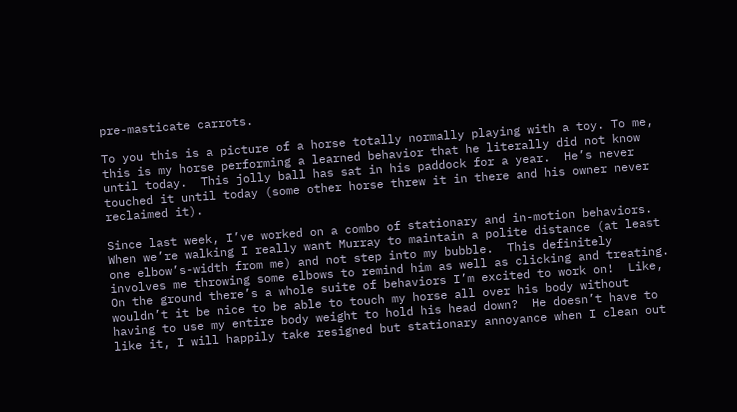pre-masticate carrots.

To you this is a picture of a horse totally normally playing with a toy. To me, this is my horse performing a learned behavior that he literally did not know until today.  This jolly ball has sat in his paddock for a year.  He’s never touched it until today (some other horse threw it in there and his owner never reclaimed it).

Since last week, I’ve worked on a combo of stationary and in-motion behaviors.  When we’re walking I really want Murray to maintain a polite distance (at least one elbow’s-width from me) and not step into my bubble.  This definitely involves me throwing some elbows to remind him as well as clicking and treating.  On the ground there’s a whole suite of behaviors I’m excited to work on!  Like, wouldn’t it be nice to be able to touch my horse all over his body without having to use my entire body weight to hold his head down?  He doesn’t have to like it, I will happily take resigned but stationary annoyance when I clean out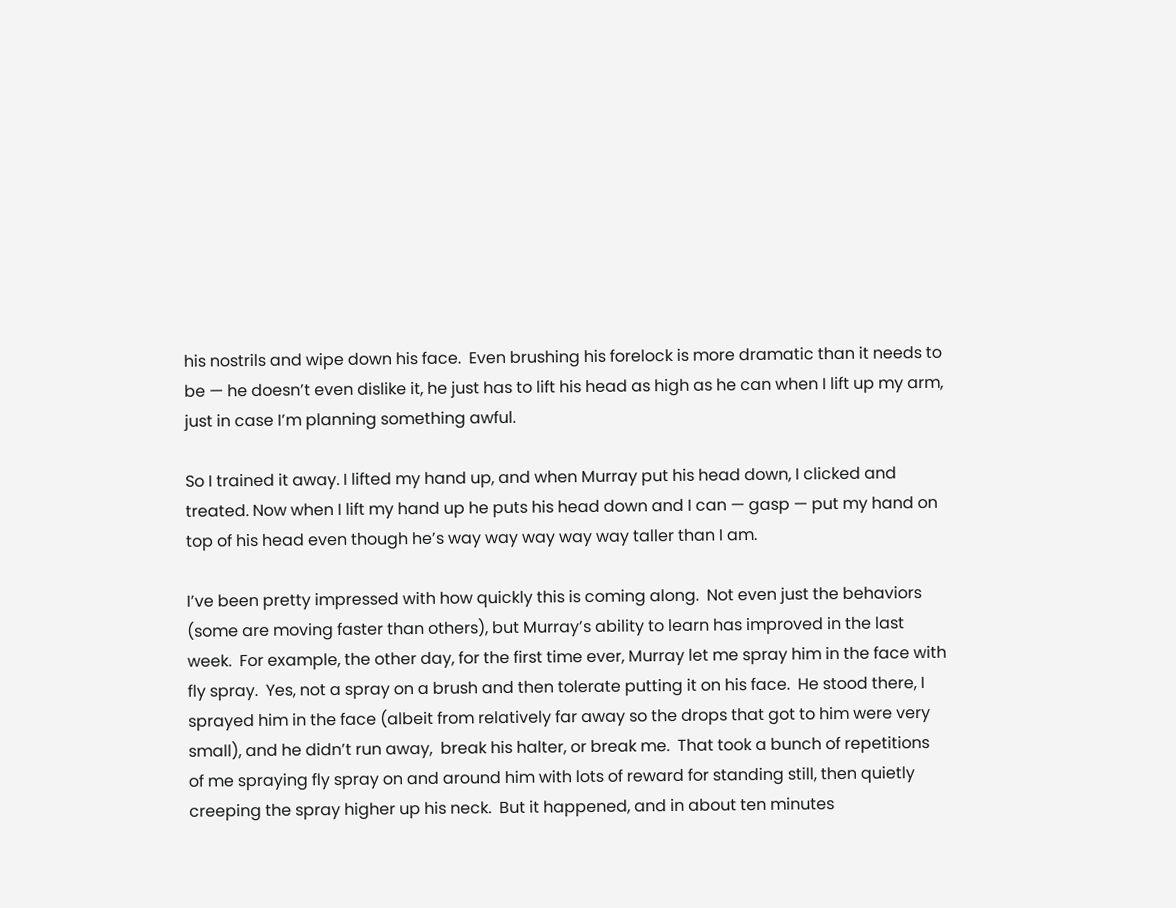his nostrils and wipe down his face.  Even brushing his forelock is more dramatic than it needs to be — he doesn’t even dislike it, he just has to lift his head as high as he can when I lift up my arm, just in case I’m planning something awful.

So I trained it away. I lifted my hand up, and when Murray put his head down, I clicked and treated. Now when I lift my hand up he puts his head down and I can — gasp — put my hand on top of his head even though he’s way way way way way taller than I am.

I’ve been pretty impressed with how quickly this is coming along.  Not even just the behaviors (some are moving faster than others), but Murray’s ability to learn has improved in the last week.  For example, the other day, for the first time ever, Murray let me spray him in the face with fly spray.  Yes, not a spray on a brush and then tolerate putting it on his face.  He stood there, I sprayed him in the face (albeit from relatively far away so the drops that got to him were very small), and he didn’t run away,  break his halter, or break me.  That took a bunch of repetitions of me spraying fly spray on and around him with lots of reward for standing still, then quietly creeping the spray higher up his neck.  But it happened, and in about ten minutes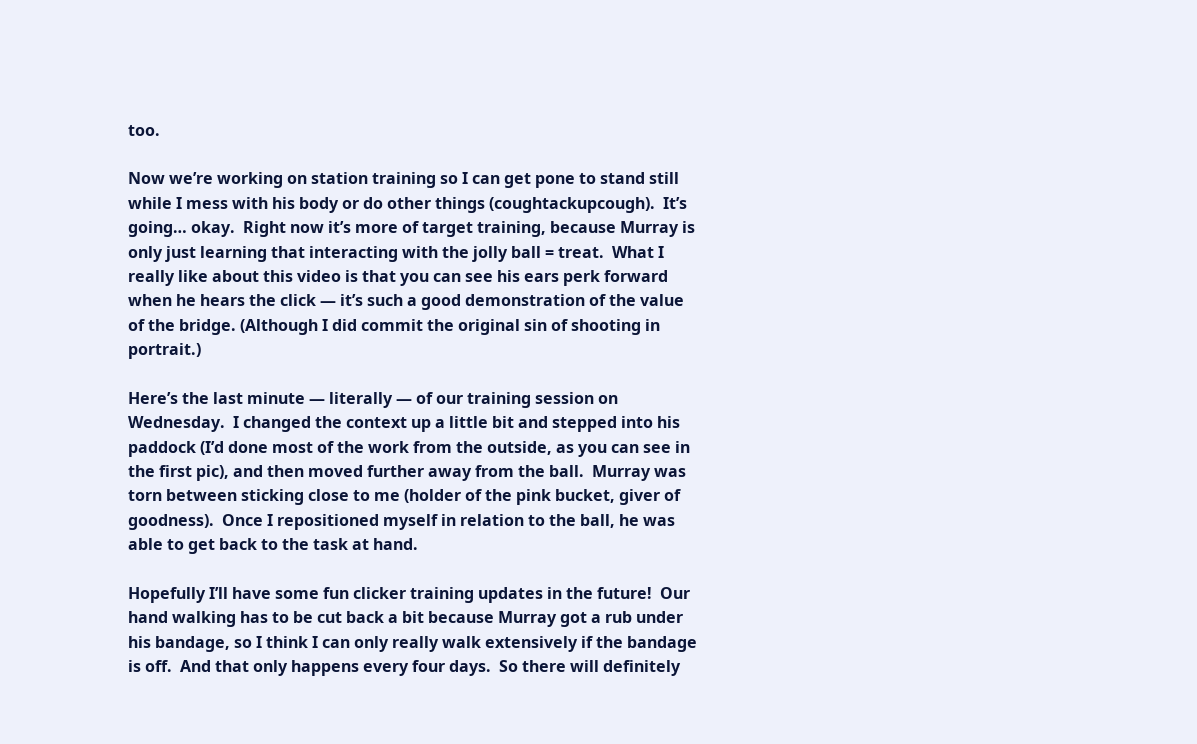too.

Now we’re working on station training so I can get pone to stand still while I mess with his body or do other things (coughtackupcough).  It’s going… okay.  Right now it’s more of target training, because Murray is only just learning that interacting with the jolly ball = treat.  What I really like about this video is that you can see his ears perk forward when he hears the click — it’s such a good demonstration of the value of the bridge. (Although I did commit the original sin of shooting in portrait.)

Here’s the last minute — literally — of our training session on Wednesday.  I changed the context up a little bit and stepped into his paddock (I’d done most of the work from the outside, as you can see in the first pic), and then moved further away from the ball.  Murray was torn between sticking close to me (holder of the pink bucket, giver of goodness).  Once I repositioned myself in relation to the ball, he was able to get back to the task at hand.

Hopefully I’ll have some fun clicker training updates in the future!  Our hand walking has to be cut back a bit because Murray got a rub under his bandage, so I think I can only really walk extensively if the bandage is off.  And that only happens every four days.  So there will definitely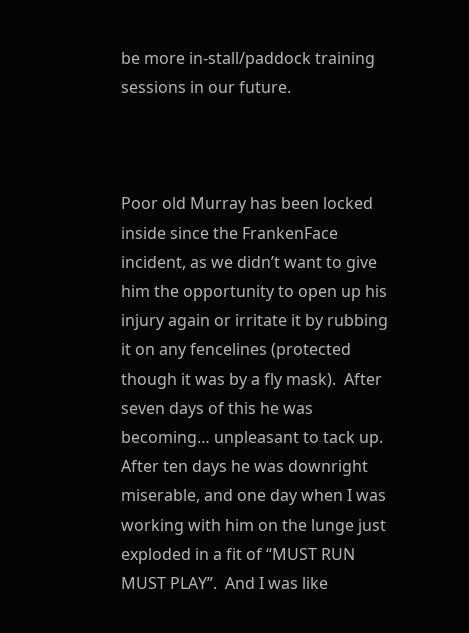be more in-stall/paddock training sessions in our future.



Poor old Murray has been locked inside since the FrankenFace incident, as we didn’t want to give him the opportunity to open up his injury again or irritate it by rubbing it on any fencelines (protected though it was by a fly mask).  After seven days of this he was becoming… unpleasant to tack up.  After ten days he was downright miserable, and one day when I was working with him on the lunge just exploded in a fit of “MUST RUN MUST PLAY”.  And I was like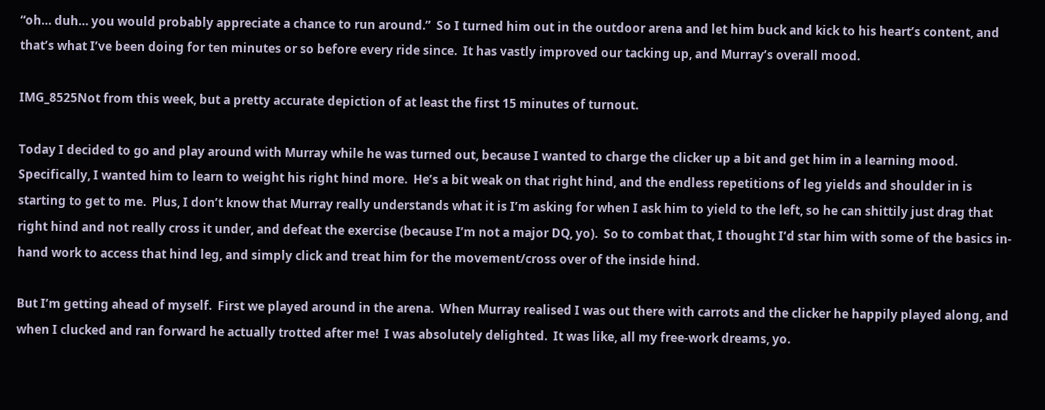“oh… duh… you would probably appreciate a chance to run around.”  So I turned him out in the outdoor arena and let him buck and kick to his heart’s content, and that’s what I’ve been doing for ten minutes or so before every ride since.  It has vastly improved our tacking up, and Murray’s overall mood.

IMG_8525Not from this week, but a pretty accurate depiction of at least the first 15 minutes of turnout.

Today I decided to go and play around with Murray while he was turned out, because I wanted to charge the clicker up a bit and get him in a learning mood.  Specifically, I wanted him to learn to weight his right hind more.  He’s a bit weak on that right hind, and the endless repetitions of leg yields and shoulder in is starting to get to me.  Plus, I don’t know that Murray really understands what it is I’m asking for when I ask him to yield to the left, so he can shittily just drag that right hind and not really cross it under, and defeat the exercise (because I’m not a major DQ, yo).  So to combat that, I thought I’d star him with some of the basics in-hand work to access that hind leg, and simply click and treat him for the movement/cross over of the inside hind.

But I’m getting ahead of myself.  First we played around in the arena.  When Murray realised I was out there with carrots and the clicker he happily played along, and when I clucked and ran forward he actually trotted after me!  I was absolutely delighted.  It was like, all my free-work dreams, yo.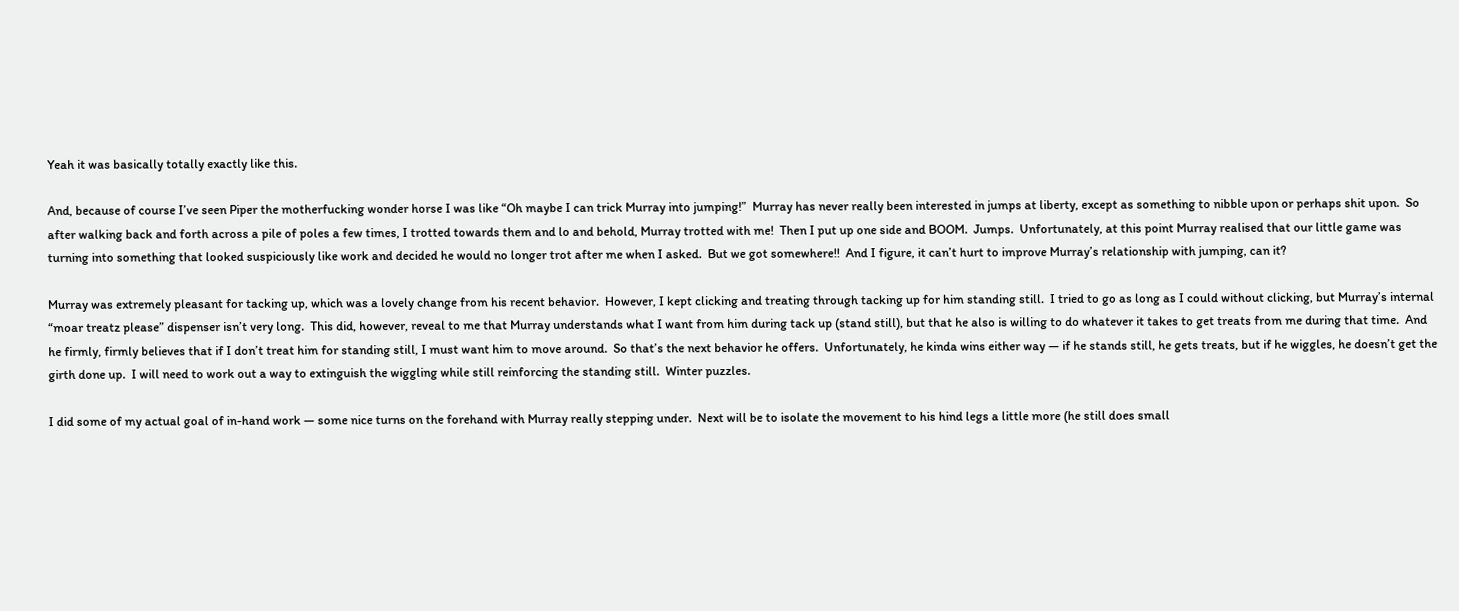Yeah it was basically totally exactly like this.

And, because of course I’ve seen Piper the motherfucking wonder horse I was like “Oh maybe I can trick Murray into jumping!”  Murray has never really been interested in jumps at liberty, except as something to nibble upon or perhaps shit upon.  So after walking back and forth across a pile of poles a few times, I trotted towards them and lo and behold, Murray trotted with me!  Then I put up one side and BOOM.  Jumps.  Unfortunately, at this point Murray realised that our little game was turning into something that looked suspiciously like work and decided he would no longer trot after me when I asked.  But we got somewhere!!  And I figure, it can’t hurt to improve Murray’s relationship with jumping, can it?

Murray was extremely pleasant for tacking up, which was a lovely change from his recent behavior.  However, I kept clicking and treating through tacking up for him standing still.  I tried to go as long as I could without clicking, but Murray’s internal “moar treatz please” dispenser isn’t very long.  This did, however, reveal to me that Murray understands what I want from him during tack up (stand still), but that he also is willing to do whatever it takes to get treats from me during that time.  And he firmly, firmly believes that if I don’t treat him for standing still, I must want him to move around.  So that’s the next behavior he offers.  Unfortunately, he kinda wins either way — if he stands still, he gets treats, but if he wiggles, he doesn’t get the girth done up.  I will need to work out a way to extinguish the wiggling while still reinforcing the standing still.  Winter puzzles.

I did some of my actual goal of in-hand work — some nice turns on the forehand with Murray really stepping under.  Next will be to isolate the movement to his hind legs a little more (he still does small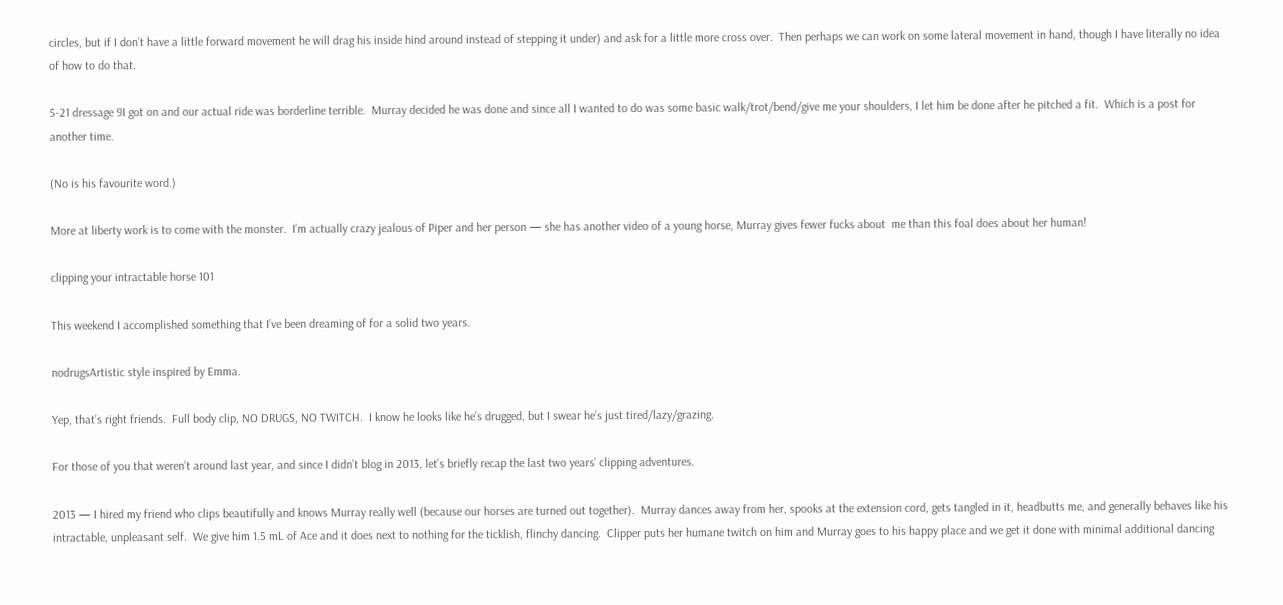circles, but if I don’t have a little forward movement he will drag his inside hind around instead of stepping it under) and ask for a little more cross over.  Then perhaps we can work on some lateral movement in hand, though I have literally no idea of how to do that.

5-21 dressage 9I got on and our actual ride was borderline terrible.  Murray decided he was done and since all I wanted to do was some basic walk/trot/bend/give me your shoulders, I let him be done after he pitched a fit.  Which is a post for another time.

(No is his favourite word.)

More at liberty work is to come with the monster.  I’m actually crazy jealous of Piper and her person — she has another video of a young horse, Murray gives fewer fucks about  me than this foal does about her human!

clipping your intractable horse 101

This weekend I accomplished something that I’ve been dreaming of for a solid two years.

nodrugsArtistic style inspired by Emma.

Yep, that’s right friends.  Full body clip, NO DRUGS, NO TWITCH.  I know he looks like he’s drugged, but I swear he’s just tired/lazy/grazing.

For those of you that weren’t around last year, and since I didn’t blog in 2013, let’s briefly recap the last two years’ clipping adventures.

2013 — I hired my friend who clips beautifully and knows Murray really well (because our horses are turned out together).  Murray dances away from her, spooks at the extension cord, gets tangled in it, headbutts me, and generally behaves like his intractable, unpleasant self.  We give him 1.5 mL of Ace and it does next to nothing for the ticklish, flinchy dancing.  Clipper puts her humane twitch on him and Murray goes to his happy place and we get it done with minimal additional dancing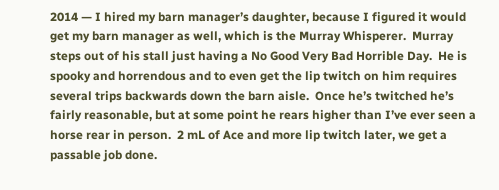2014 — I hired my barn manager’s daughter, because I figured it would get my barn manager as well, which is the Murray Whisperer.  Murray steps out of his stall just having a No Good Very Bad Horrible Day.  He is spooky and horrendous and to even get the lip twitch on him requires several trips backwards down the barn aisle.  Once he’s twitched he’s fairly reasonable, but at some point he rears higher than I’ve ever seen a horse rear in person.  2 mL of Ace and more lip twitch later, we get a passable job done.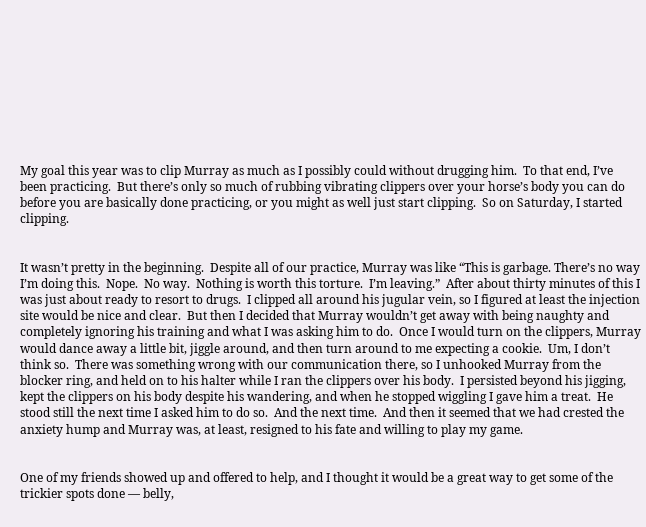My goal this year was to clip Murray as much as I possibly could without drugging him.  To that end, I’ve been practicing.  But there’s only so much of rubbing vibrating clippers over your horse’s body you can do before you are basically done practicing, or you might as well just start clipping.  So on Saturday, I started clipping.


It wasn’t pretty in the beginning.  Despite all of our practice, Murray was like “This is garbage. There’s no way I’m doing this.  Nope.  No way.  Nothing is worth this torture.  I’m leaving.”  After about thirty minutes of this I was just about ready to resort to drugs.  I clipped all around his jugular vein, so I figured at least the injection site would be nice and clear.  But then I decided that Murray wouldn’t get away with being naughty and completely ignoring his training and what I was asking him to do.  Once I would turn on the clippers, Murray would dance away a little bit, jiggle around, and then turn around to me expecting a cookie.  Um, I don’t think so.  There was something wrong with our communication there, so I unhooked Murray from the blocker ring, and held on to his halter while I ran the clippers over his body.  I persisted beyond his jigging, kept the clippers on his body despite his wandering, and when he stopped wiggling I gave him a treat.  He stood still the next time I asked him to do so.  And the next time.  And then it seemed that we had crested the anxiety hump and Murray was, at least, resigned to his fate and willing to play my game.


One of my friends showed up and offered to help, and I thought it would be a great way to get some of the trickier spots done — belly,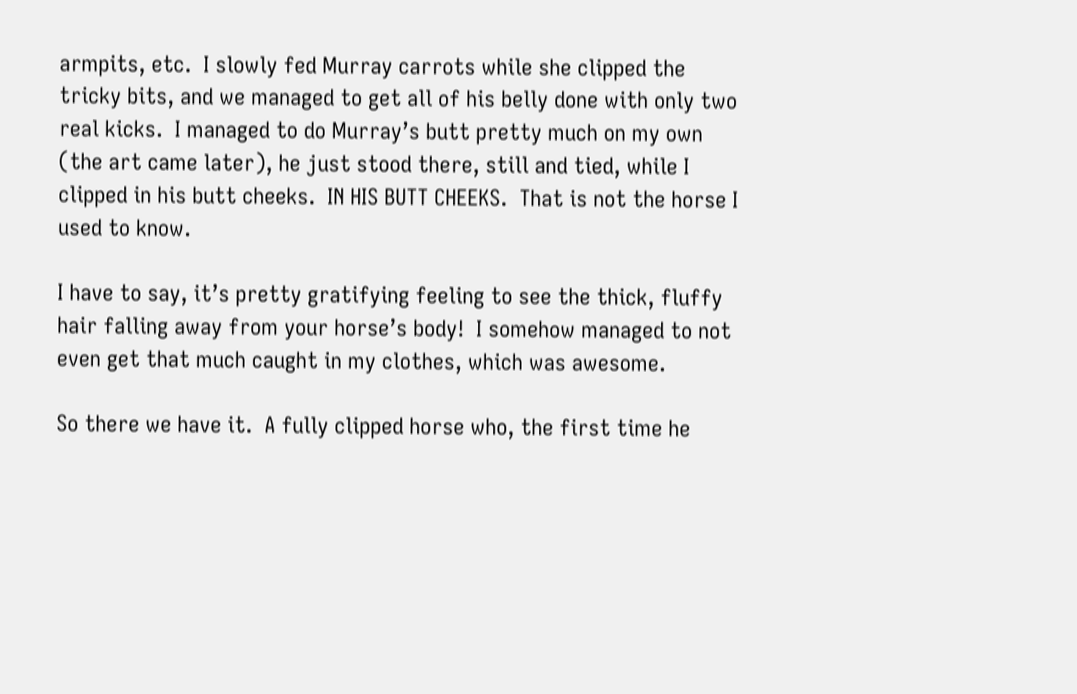armpits, etc.  I slowly fed Murray carrots while she clipped the tricky bits, and we managed to get all of his belly done with only two real kicks.  I managed to do Murray’s butt pretty much on my own (the art came later), he just stood there, still and tied, while I clipped in his butt cheeks.  IN HIS BUTT CHEEKS.  That is not the horse I used to know.

I have to say, it’s pretty gratifying feeling to see the thick, fluffy hair falling away from your horse’s body!  I somehow managed to not even get that much caught in my clothes, which was awesome.

So there we have it.  A fully clipped horse who, the first time he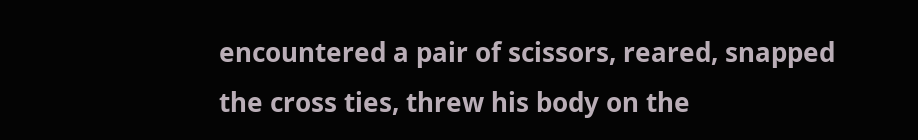encountered a pair of scissors, reared, snapped the cross ties, threw his body on the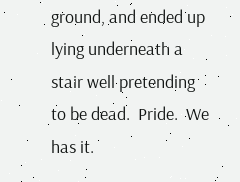ground, and ended up lying underneath a stair well pretending to be dead.  Pride.  We has it.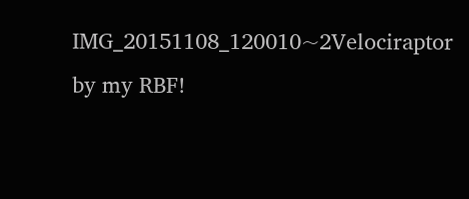IMG_20151108_120010~2Velociraptor by my RBF!